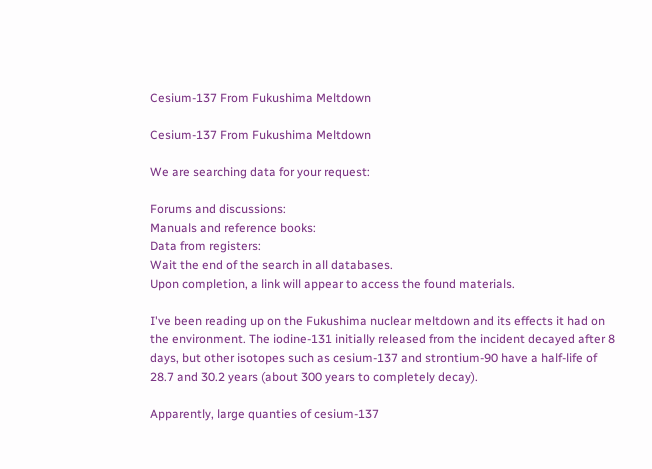Cesium-137 From Fukushima Meltdown

Cesium-137 From Fukushima Meltdown

We are searching data for your request:

Forums and discussions:
Manuals and reference books:
Data from registers:
Wait the end of the search in all databases.
Upon completion, a link will appear to access the found materials.

I've been reading up on the Fukushima nuclear meltdown and its effects it had on the environment. The iodine-131 initially released from the incident decayed after 8 days, but other isotopes such as cesium-137 and strontium-90 have a half-life of 28.7 and 30.2 years (about 300 years to completely decay).

Apparently, large quanties of cesium-137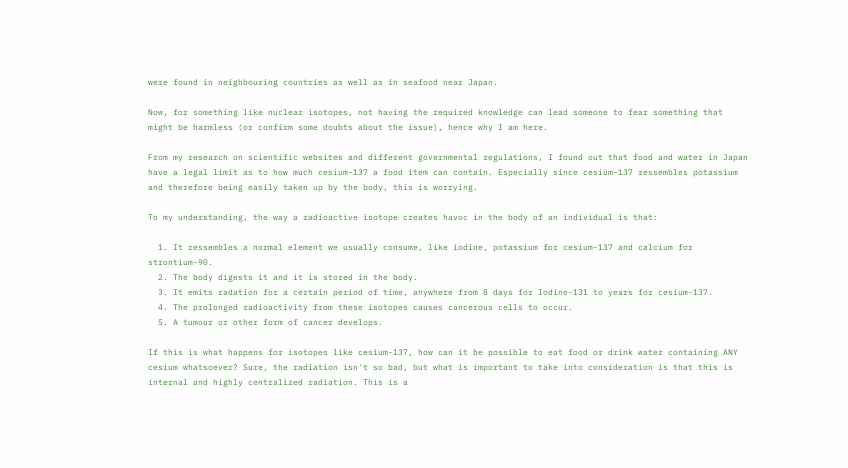were found in neighbouring countries as well as in seafood near Japan.

Now, for something like nuclear isotopes, not having the required knowledge can lead someone to fear something that might be harmless (or confirm some doubts about the issue), hence why I am here.

From my research on scientific websites and different governmental regulations, I found out that food and water in Japan have a legal limit as to how much cesium-137 a food item can contain. Especially since cesium-137 ressembles potassium and therefore being easily taken up by the body, this is worrying.

To my understanding, the way a radioactive isotope creates havoc in the body of an individual is that:

  1. It ressembles a normal element we usually consume, like iodine, potassium for cesium-137 and calcium for strontium-90.
  2. The body digests it and it is stored in the body.
  3. It emits radation for a certain period of time, anywhere from 8 days for Iodine-131 to years for cesium-137.
  4. The prolonged radioactivity from these isotopes causes cancerous cells to occur.
  5. A tumour or other form of cancer develops.

If this is what happens for isotopes like cesium-137, how can it be possible to eat food or drink water containing ANY cesium whatsoever? Sure, the radiation isn't so bad, but what is important to take into consideration is that this is internal and highly centralized radiation. This is a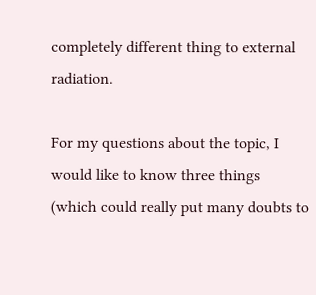completely different thing to external radiation.

For my questions about the topic, I would like to know three things (which could really put many doubts to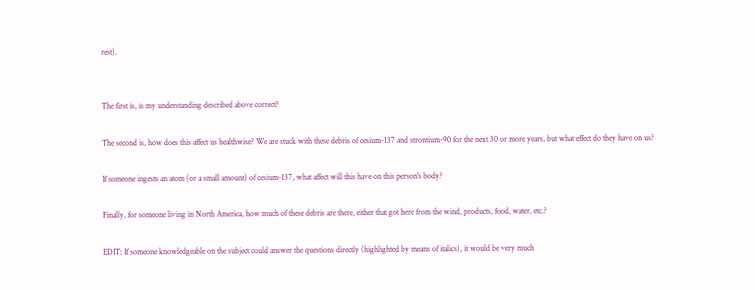rest).


The first is, is my understanding described above correct?

The second is, how does this affect us healthwise? We are stuck with these debris of cesium-137 and strontium-90 for the next 30 or more years, but what effect do they have on us?

If someone ingests an atom (or a small amount) of cesium-137, what affect will this have on this person's body?

Finally, for someone living in North America, how much of these debris are there, either that got here from the wind, products, food, water, etc.?

EDIT: If someone knowledgeable on the subject could answer the questions directly (highlighted by means of italics), it would be very much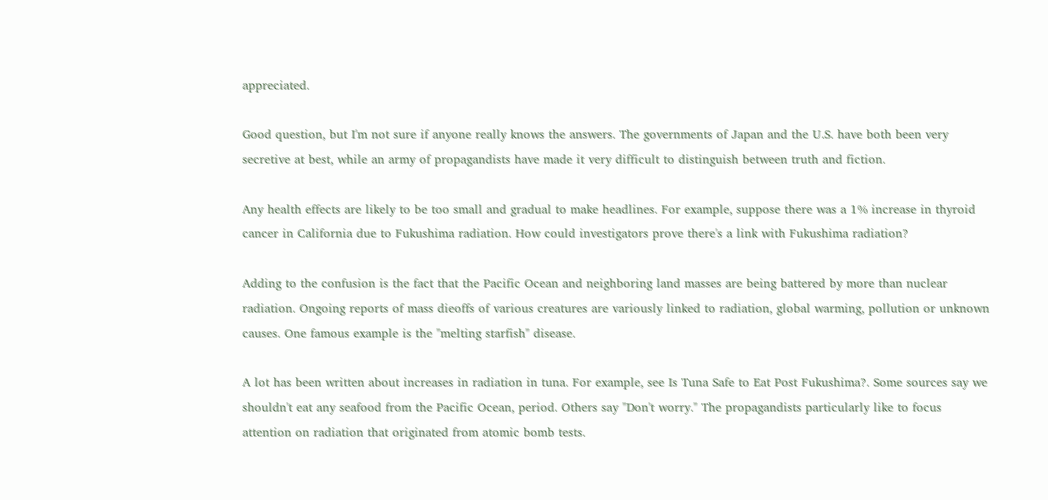appreciated.

Good question, but I'm not sure if anyone really knows the answers. The governments of Japan and the U.S. have both been very secretive at best, while an army of propagandists have made it very difficult to distinguish between truth and fiction.

Any health effects are likely to be too small and gradual to make headlines. For example, suppose there was a 1% increase in thyroid cancer in California due to Fukushima radiation. How could investigators prove there's a link with Fukushima radiation?

Adding to the confusion is the fact that the Pacific Ocean and neighboring land masses are being battered by more than nuclear radiation. Ongoing reports of mass dieoffs of various creatures are variously linked to radiation, global warming, pollution or unknown causes. One famous example is the "melting starfish" disease.

A lot has been written about increases in radiation in tuna. For example, see Is Tuna Safe to Eat Post Fukushima?. Some sources say we shouldn't eat any seafood from the Pacific Ocean, period. Others say "Don't worry." The propagandists particularly like to focus attention on radiation that originated from atomic bomb tests.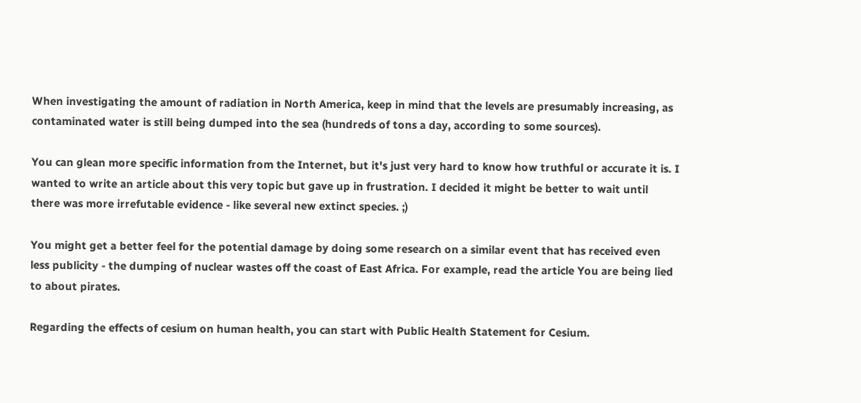When investigating the amount of radiation in North America, keep in mind that the levels are presumably increasing, as contaminated water is still being dumped into the sea (hundreds of tons a day, according to some sources).

You can glean more specific information from the Internet, but it's just very hard to know how truthful or accurate it is. I wanted to write an article about this very topic but gave up in frustration. I decided it might be better to wait until there was more irrefutable evidence - like several new extinct species. ;)

You might get a better feel for the potential damage by doing some research on a similar event that has received even less publicity - the dumping of nuclear wastes off the coast of East Africa. For example, read the article You are being lied to about pirates.

Regarding the effects of cesium on human health, you can start with Public Health Statement for Cesium.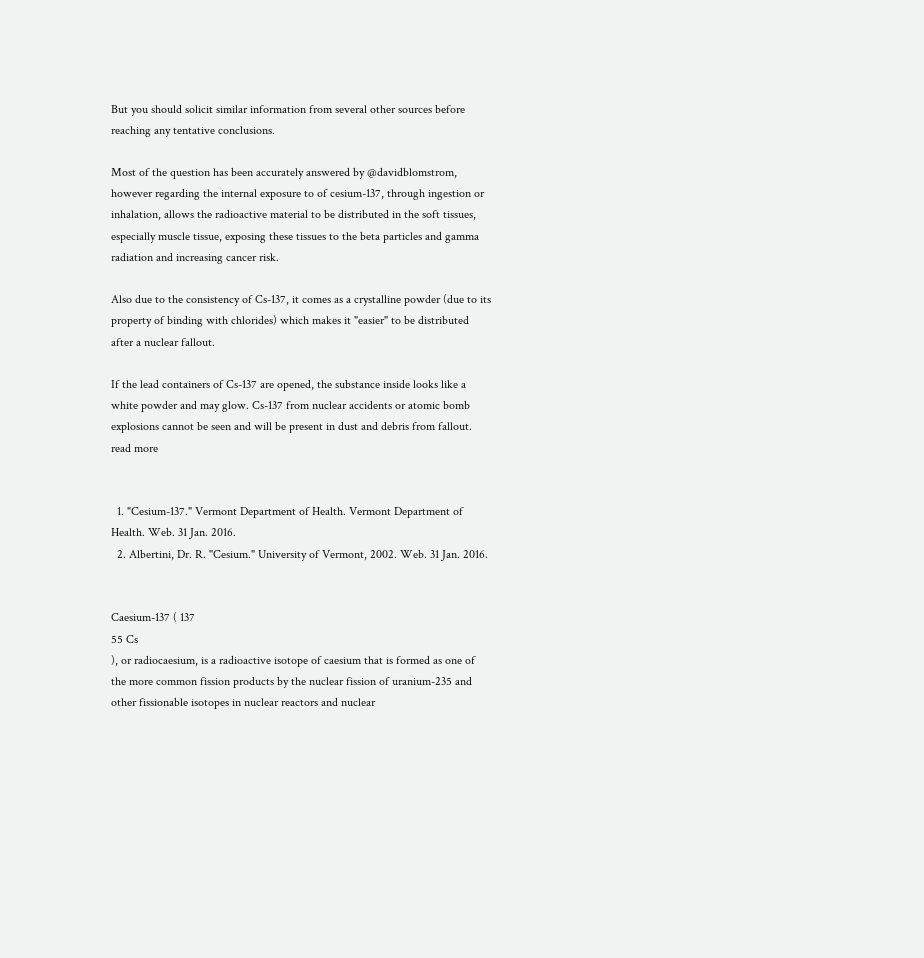But you should solicit similar information from several other sources before reaching any tentative conclusions.

Most of the question has been accurately answered by @davidblomstrom, however regarding the internal exposure to of cesium-137, through ingestion or inhalation, allows the radioactive material to be distributed in the soft tissues, especially muscle tissue, exposing these tissues to the beta particles and gamma radiation and increasing cancer risk.

Also due to the consistency of Cs-137, it comes as a crystalline powder (due to its property of binding with chlorides) which makes it "easier" to be distributed after a nuclear fallout.

If the lead containers of Cs-137 are opened, the substance inside looks like a white powder and may glow. Cs-137 from nuclear accidents or atomic bomb explosions cannot be seen and will be present in dust and debris from fallout. read more


  1. "Cesium-137." Vermont Department of Health. Vermont Department of Health. Web. 31 Jan. 2016.
  2. Albertini, Dr. R. "Cesium." University of Vermont, 2002. Web. 31 Jan. 2016.


Caesium-137 ( 137
55 Cs
), or radiocaesium, is a radioactive isotope of caesium that is formed as one of the more common fission products by the nuclear fission of uranium-235 and other fissionable isotopes in nuclear reactors and nuclear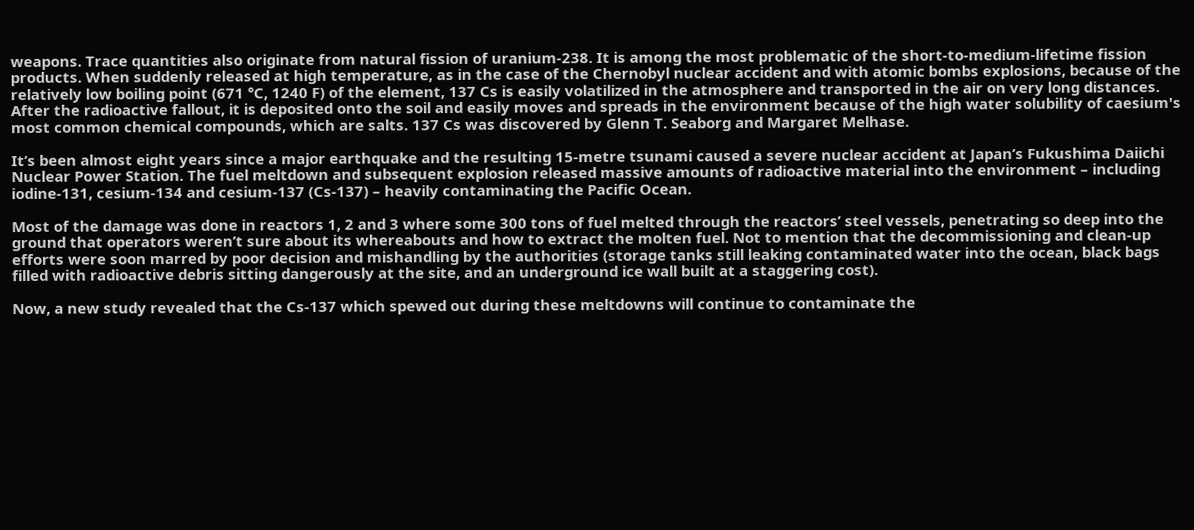weapons. Trace quantities also originate from natural fission of uranium-238. It is among the most problematic of the short-to-medium-lifetime fission products. When suddenly released at high temperature, as in the case of the Chernobyl nuclear accident and with atomic bombs explosions, because of the relatively low boiling point (671 °C, 1240 F) of the element, 137 Cs is easily volatilized in the atmosphere and transported in the air on very long distances. After the radioactive fallout, it is deposited onto the soil and easily moves and spreads in the environment because of the high water solubility of caesium's most common chemical compounds, which are salts. 137 Cs was discovered by Glenn T. Seaborg and Margaret Melhase.

It’s been almost eight years since a major earthquake and the resulting 15-metre tsunami caused a severe nuclear accident at Japan’s Fukushima Daiichi Nuclear Power Station. The fuel meltdown and subsequent explosion released massive amounts of radioactive material into the environment – including iodine-131, cesium-134 and cesium-137 (Cs-137) – heavily contaminating the Pacific Ocean.

Most of the damage was done in reactors 1, 2 and 3 where some 300 tons of fuel melted through the reactors’ steel vessels, penetrating so deep into the ground that operators weren’t sure about its whereabouts and how to extract the molten fuel. Not to mention that the decommissioning and clean-up efforts were soon marred by poor decision and mishandling by the authorities (storage tanks still leaking contaminated water into the ocean, black bags filled with radioactive debris sitting dangerously at the site, and an underground ice wall built at a staggering cost).

Now, a new study revealed that the Cs-137 which spewed out during these meltdowns will continue to contaminate the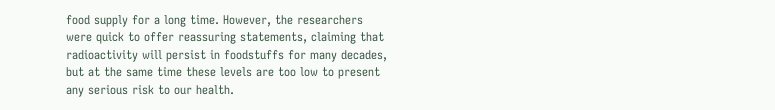food supply for a long time. However, the researchers were quick to offer reassuring statements, claiming that radioactivity will persist in foodstuffs for many decades, but at the same time these levels are too low to present any serious risk to our health.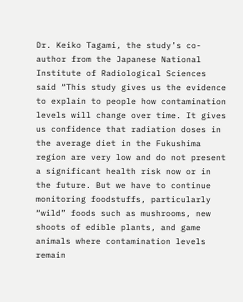Dr. Keiko Tagami, the study’s co-author from the Japanese National Institute of Radiological Sciences said “This study gives us the evidence to explain to people how contamination levels will change over time. It gives us confidence that radiation doses in the average diet in the Fukushima region are very low and do not present a significant health risk now or in the future. But we have to continue monitoring foodstuffs, particularly “wild” foods such as mushrooms, new shoots of edible plants, and game animals where contamination levels remain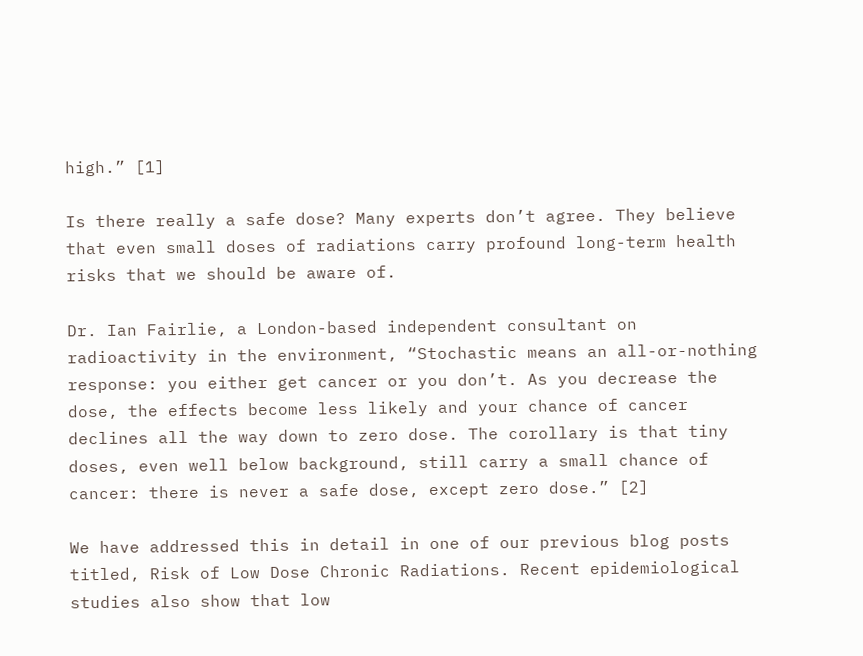high.” [1]

Is there really a safe dose? Many experts don’t agree. They believe that even small doses of radiations carry profound long-term health risks that we should be aware of.

Dr. Ian Fairlie, a London-based independent consultant on radioactivity in the environment, “Stochastic means an all-or-nothing response: you either get cancer or you don’t. As you decrease the dose, the effects become less likely and your chance of cancer declines all the way down to zero dose. The corollary is that tiny doses, even well below background, still carry a small chance of cancer: there is never a safe dose, except zero dose.” [2]

We have addressed this in detail in one of our previous blog posts titled, Risk of Low Dose Chronic Radiations. Recent epidemiological studies also show that low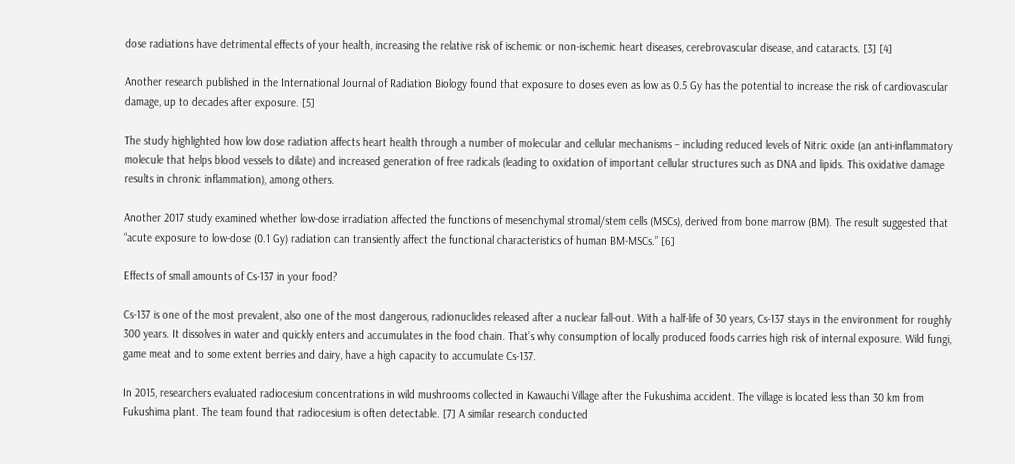dose radiations have detrimental effects of your health, increasing the relative risk of ischemic or non-ischemic heart diseases, cerebrovascular disease, and cataracts. [3] [4]

Another research published in the International Journal of Radiation Biology found that exposure to doses even as low as 0.5 Gy has the potential to increase the risk of cardiovascular damage, up to decades after exposure. [5]

The study highlighted how low dose radiation affects heart health through a number of molecular and cellular mechanisms – including reduced levels of Nitric oxide (an anti-inflammatory molecule that helps blood vessels to dilate) and increased generation of free radicals (leading to oxidation of important cellular structures such as DNA and lipids. This oxidative damage results in chronic inflammation), among others.

Another 2017 study examined whether low-dose irradiation affected the functions of mesenchymal stromal/stem cells (MSCs), derived from bone marrow (BM). The result suggested that “acute exposure to low-dose (0.1 Gy) radiation can transiently affect the functional characteristics of human BM-MSCs.” [6]

Effects of small amounts of Cs-137 in your food?

Cs-137 is one of the most prevalent, also one of the most dangerous, radionuclides released after a nuclear fall-out. With a half-life of 30 years, Cs-137 stays in the environment for roughly 300 years. It dissolves in water and quickly enters and accumulates in the food chain. That’s why consumption of locally produced foods carries high risk of internal exposure. Wild fungi, game meat and to some extent berries and dairy, have a high capacity to accumulate Cs-137.

In 2015, researchers evaluated radiocesium concentrations in wild mushrooms collected in Kawauchi Village after the Fukushima accident. The village is located less than 30 km from Fukushima plant. The team found that radiocesium is often detectable. [7] A similar research conducted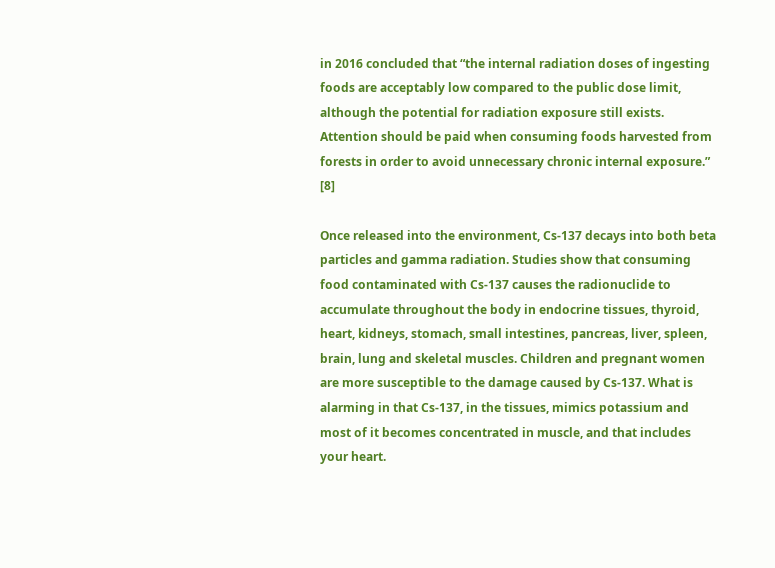in 2016 concluded that “the internal radiation doses of ingesting foods are acceptably low compared to the public dose limit, although the potential for radiation exposure still exists. Attention should be paid when consuming foods harvested from forests in order to avoid unnecessary chronic internal exposure.” [8]

Once released into the environment, Cs-137 decays into both beta particles and gamma radiation. Studies show that consuming food contaminated with Cs-137 causes the radionuclide to accumulate throughout the body in endocrine tissues, thyroid, heart, kidneys, stomach, small intestines, pancreas, liver, spleen, brain, lung and skeletal muscles. Children and pregnant women are more susceptible to the damage caused by Cs-137. What is alarming in that Cs-137, in the tissues, mimics potassium and most of it becomes concentrated in muscle, and that includes your heart.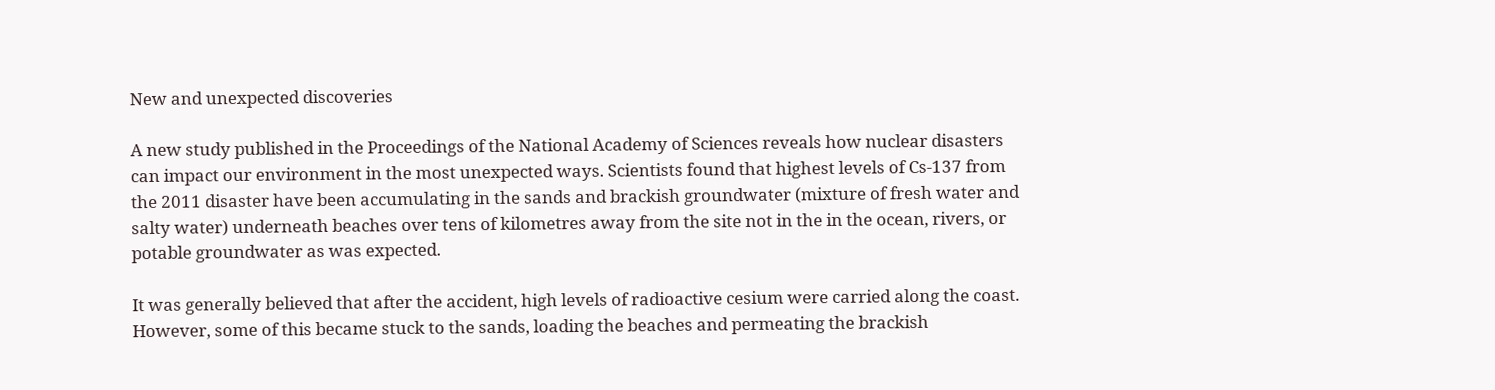New and unexpected discoveries

A new study published in the Proceedings of the National Academy of Sciences reveals how nuclear disasters can impact our environment in the most unexpected ways. Scientists found that highest levels of Cs-137 from the 2011 disaster have been accumulating in the sands and brackish groundwater (mixture of fresh water and salty water) underneath beaches over tens of kilometres away from the site not in the in the ocean, rivers, or potable groundwater as was expected.

It was generally believed that after the accident, high levels of radioactive cesium were carried along the coast. However, some of this became stuck to the sands, loading the beaches and permeating the brackish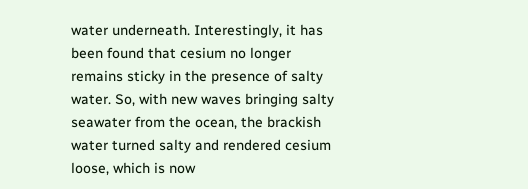water underneath. Interestingly, it has been found that cesium no longer remains sticky in the presence of salty water. So, with new waves bringing salty seawater from the ocean, the brackish water turned salty and rendered cesium loose, which is now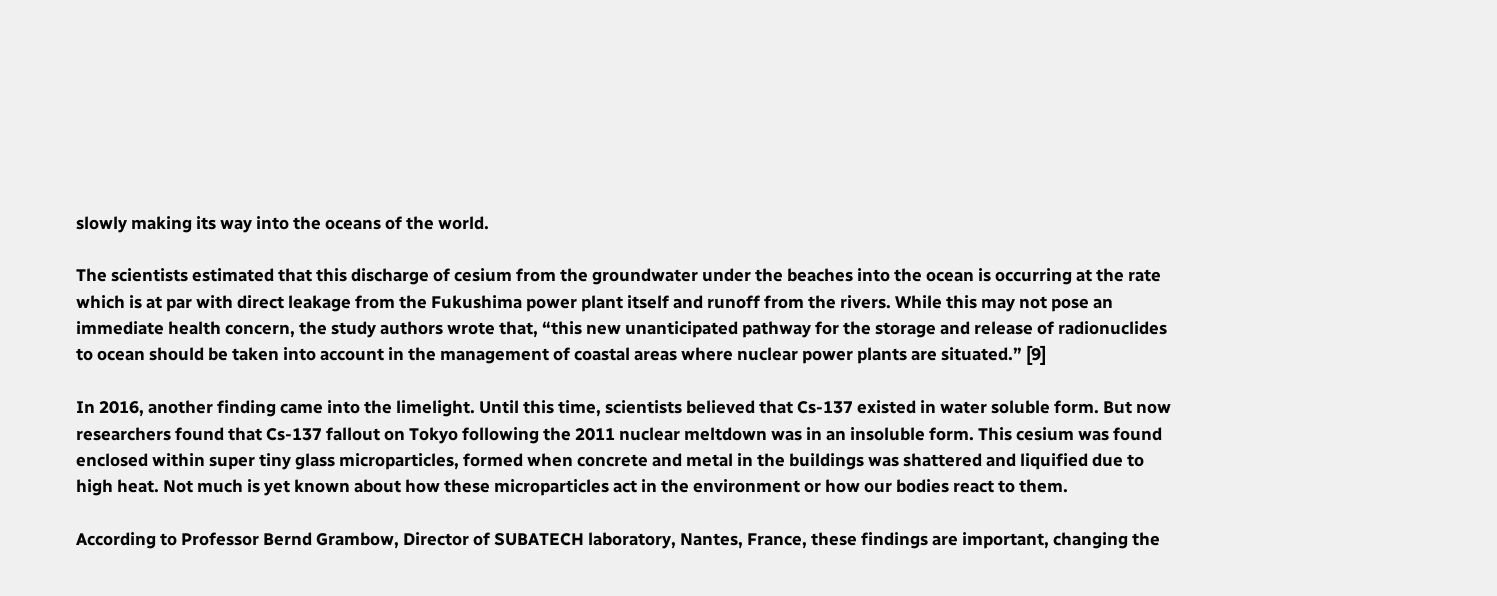slowly making its way into the oceans of the world.

The scientists estimated that this discharge of cesium from the groundwater under the beaches into the ocean is occurring at the rate which is at par with direct leakage from the Fukushima power plant itself and runoff from the rivers. While this may not pose an immediate health concern, the study authors wrote that, “this new unanticipated pathway for the storage and release of radionuclides to ocean should be taken into account in the management of coastal areas where nuclear power plants are situated.” [9]

In 2016, another finding came into the limelight. Until this time, scientists believed that Cs-137 existed in water soluble form. But now researchers found that Cs-137 fallout on Tokyo following the 2011 nuclear meltdown was in an insoluble form. This cesium was found enclosed within super tiny glass microparticles, formed when concrete and metal in the buildings was shattered and liquified due to high heat. Not much is yet known about how these microparticles act in the environment or how our bodies react to them.

According to Professor Bernd Grambow, Director of SUBATECH laboratory, Nantes, France, these findings are important, changing the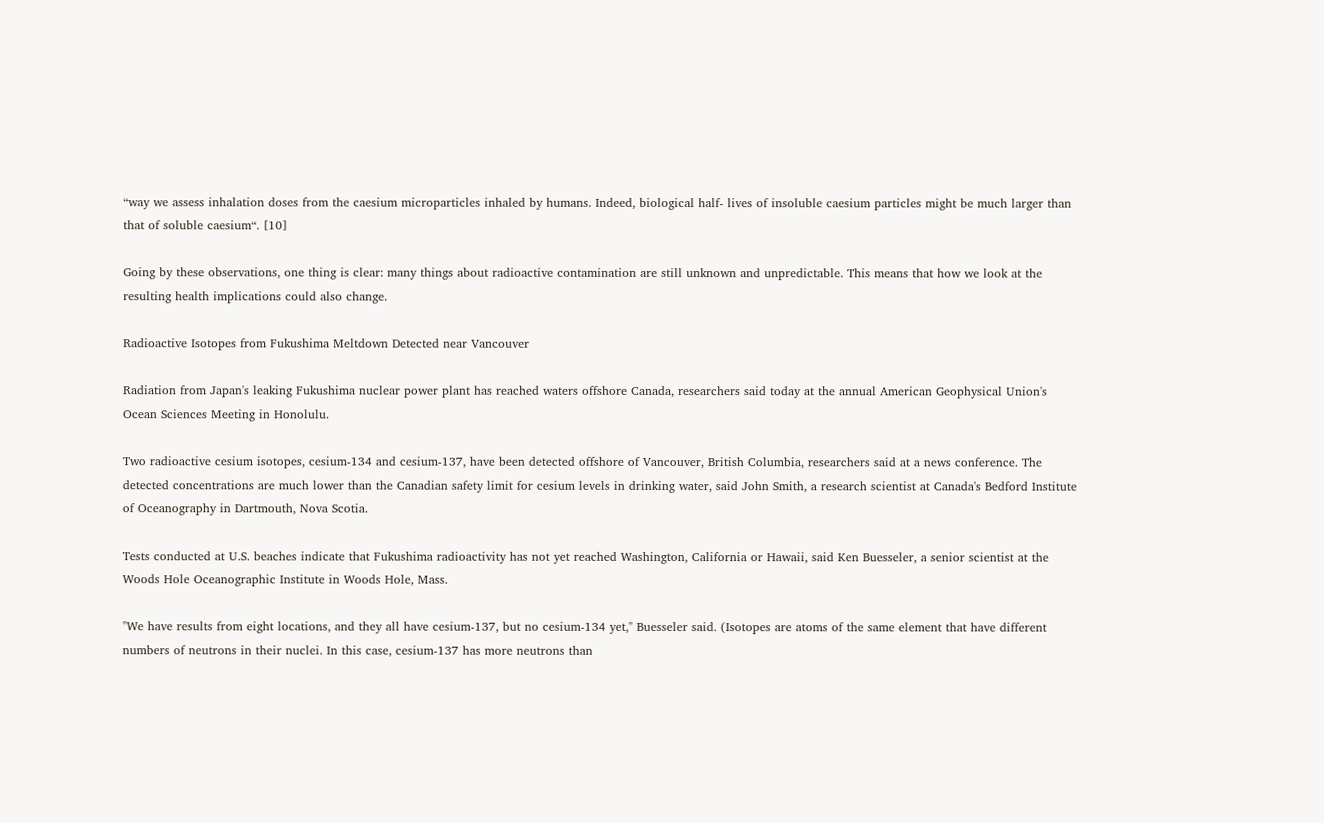“way we assess inhalation doses from the caesium microparticles inhaled by humans. Indeed, biological half- lives of insoluble caesium particles might be much larger than that of soluble caesium“. [10]

Going by these observations, one thing is clear: many things about radioactive contamination are still unknown and unpredictable. This means that how we look at the resulting health implications could also change.

Radioactive Isotopes from Fukushima Meltdown Detected near Vancouver

Radiation from Japan's leaking Fukushima nuclear power plant has reached waters offshore Canada, researchers said today at the annual American Geophysical Union's Ocean Sciences Meeting in Honolulu.

Two radioactive cesium isotopes, cesium-134 and cesium-137, have been detected offshore of Vancouver, British Columbia, researchers said at a news conference. The detected concentrations are much lower than the Canadian safety limit for cesium levels in drinking water, said John Smith, a research scientist at Canada's Bedford Institute of Oceanography in Dartmouth, Nova Scotia.

Tests conducted at U.S. beaches indicate that Fukushima radioactivity has not yet reached Washington, California or Hawaii, said Ken Buesseler, a senior scientist at the Woods Hole Oceanographic Institute in Woods Hole, Mass.

"We have results from eight locations, and they all have cesium-137, but no cesium-134 yet," Buesseler said. (Isotopes are atoms of the same element that have different numbers of neutrons in their nuclei. In this case, cesium-137 has more neutrons than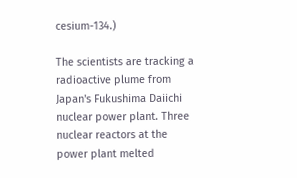cesium-134.)

The scientists are tracking a radioactive plume from Japan's Fukushima Daiichi nuclear power plant. Three nuclear reactors at the power plant melted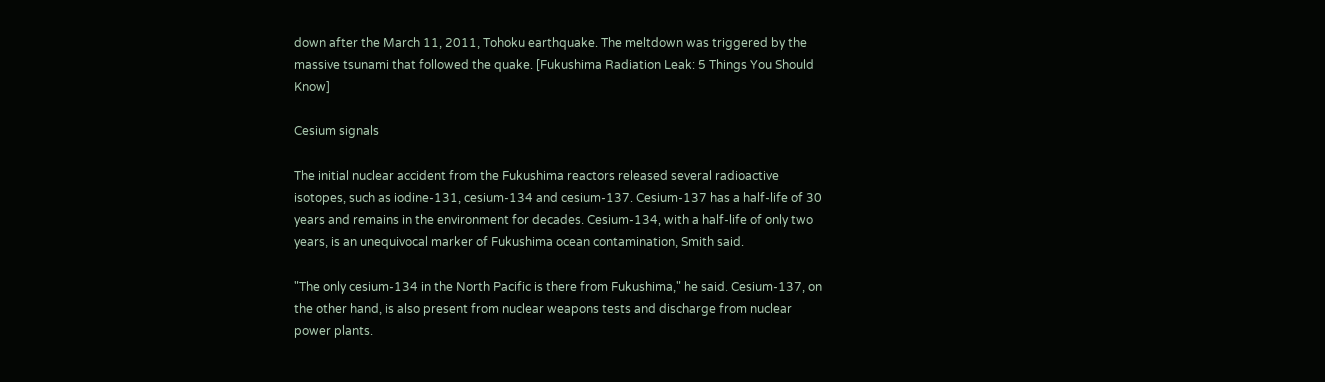down after the March 11, 2011, Tohoku earthquake. The meltdown was triggered by the massive tsunami that followed the quake. [Fukushima Radiation Leak: 5 Things You Should Know]

Cesium signals

The initial nuclear accident from the Fukushima reactors released several radioactive isotopes, such as iodine-131, cesium-134 and cesium-137. Cesium-137 has a half-life of 30 years and remains in the environment for decades. Cesium-134, with a half-life of only two years, is an unequivocal marker of Fukushima ocean contamination, Smith said.

"The only cesium-134 in the North Pacific is there from Fukushima," he said. Cesium-137, on the other hand, is also present from nuclear weapons tests and discharge from nuclear power plants.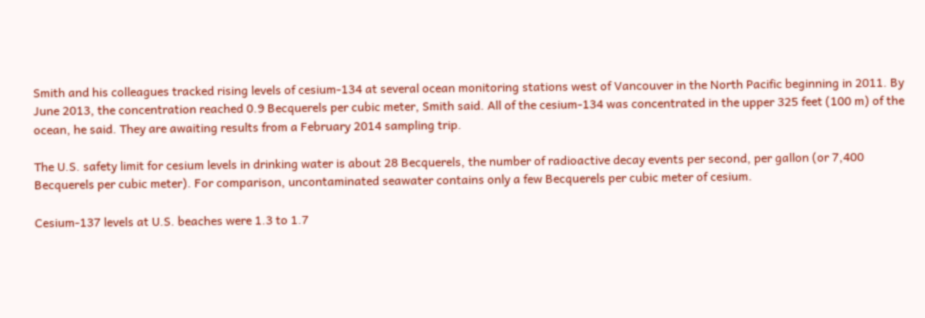Smith and his colleagues tracked rising levels of cesium-134 at several ocean monitoring stations west of Vancouver in the North Pacific beginning in 2011. By June 2013, the concentration reached 0.9 Becquerels per cubic meter, Smith said. All of the cesium-134 was concentrated in the upper 325 feet (100 m) of the ocean, he said. They are awaiting results from a February 2014 sampling trip.

The U.S. safety limit for cesium levels in drinking water is about 28 Becquerels, the number of radioactive decay events per second, per gallon (or 7,400 Becquerels per cubic meter). For comparison, uncontaminated seawater contains only a few Becquerels per cubic meter of cesium.

Cesium-137 levels at U.S. beaches were 1.3 to 1.7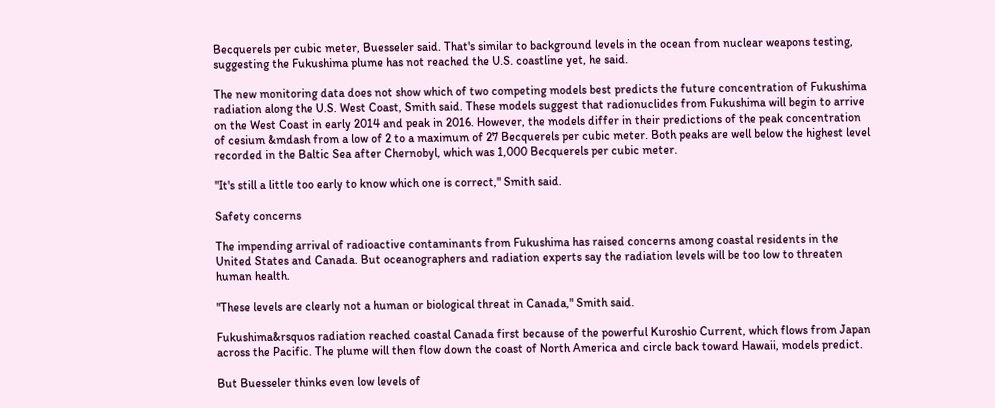Becquerels per cubic meter, Buesseler said. That's similar to background levels in the ocean from nuclear weapons testing, suggesting the Fukushima plume has not reached the U.S. coastline yet, he said.

The new monitoring data does not show which of two competing models best predicts the future concentration of Fukushima radiation along the U.S. West Coast, Smith said. These models suggest that radionuclides from Fukushima will begin to arrive on the West Coast in early 2014 and peak in 2016. However, the models differ in their predictions of the peak concentration of cesium &mdash from a low of 2 to a maximum of 27 Becquerels per cubic meter. Both peaks are well below the highest level recorded in the Baltic Sea after Chernobyl, which was 1,000 Becquerels per cubic meter.

"It's still a little too early to know which one is correct," Smith said.

Safety concerns

The impending arrival of radioactive contaminants from Fukushima has raised concerns among coastal residents in the United States and Canada. But oceanographers and radiation experts say the radiation levels will be too low to threaten human health.

"These levels are clearly not a human or biological threat in Canada," Smith said.

Fukushima&rsquos radiation reached coastal Canada first because of the powerful Kuroshio Current, which flows from Japan across the Pacific. The plume will then flow down the coast of North America and circle back toward Hawaii, models predict.

But Buesseler thinks even low levels of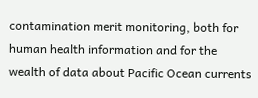contamination merit monitoring, both for human health information and for the wealth of data about Pacific Ocean currents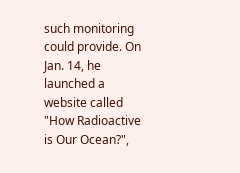such monitoring could provide. On Jan. 14, he launched a website called "How Radioactive is Our Ocean?",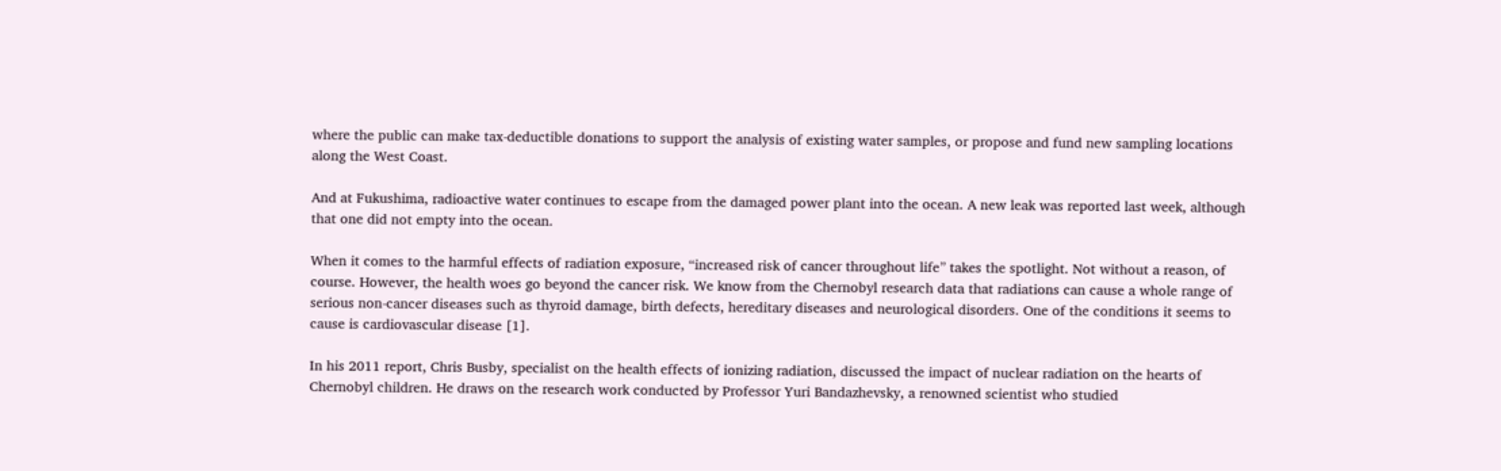where the public can make tax-deductible donations to support the analysis of existing water samples, or propose and fund new sampling locations along the West Coast.

And at Fukushima, radioactive water continues to escape from the damaged power plant into the ocean. A new leak was reported last week, although that one did not empty into the ocean.

When it comes to the harmful effects of radiation exposure, “increased risk of cancer throughout life” takes the spotlight. Not without a reason, of course. However, the health woes go beyond the cancer risk. We know from the Chernobyl research data that radiations can cause a whole range of serious non-cancer diseases such as thyroid damage, birth defects, hereditary diseases and neurological disorders. One of the conditions it seems to cause is cardiovascular disease [1].

In his 2011 report, Chris Busby, specialist on the health effects of ionizing radiation, discussed the impact of nuclear radiation on the hearts of Chernobyl children. He draws on the research work conducted by Professor Yuri Bandazhevsky, a renowned scientist who studied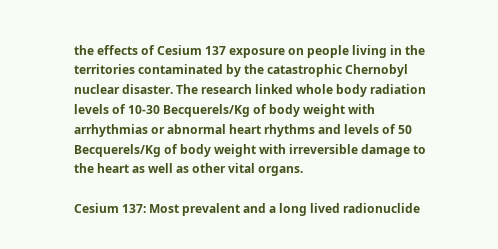the effects of Cesium 137 exposure on people living in the territories contaminated by the catastrophic Chernobyl nuclear disaster. The research linked whole body radiation levels of 10-30 Becquerels/Kg of body weight with arrhythmias or abnormal heart rhythms and levels of 50 Becquerels/Kg of body weight with irreversible damage to the heart as well as other vital organs.

Cesium 137: Most prevalent and a long lived radionuclide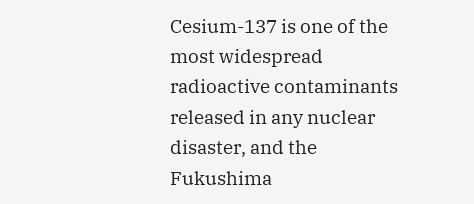Cesium-137 is one of the most widespread radioactive contaminants released in any nuclear disaster, and the Fukushima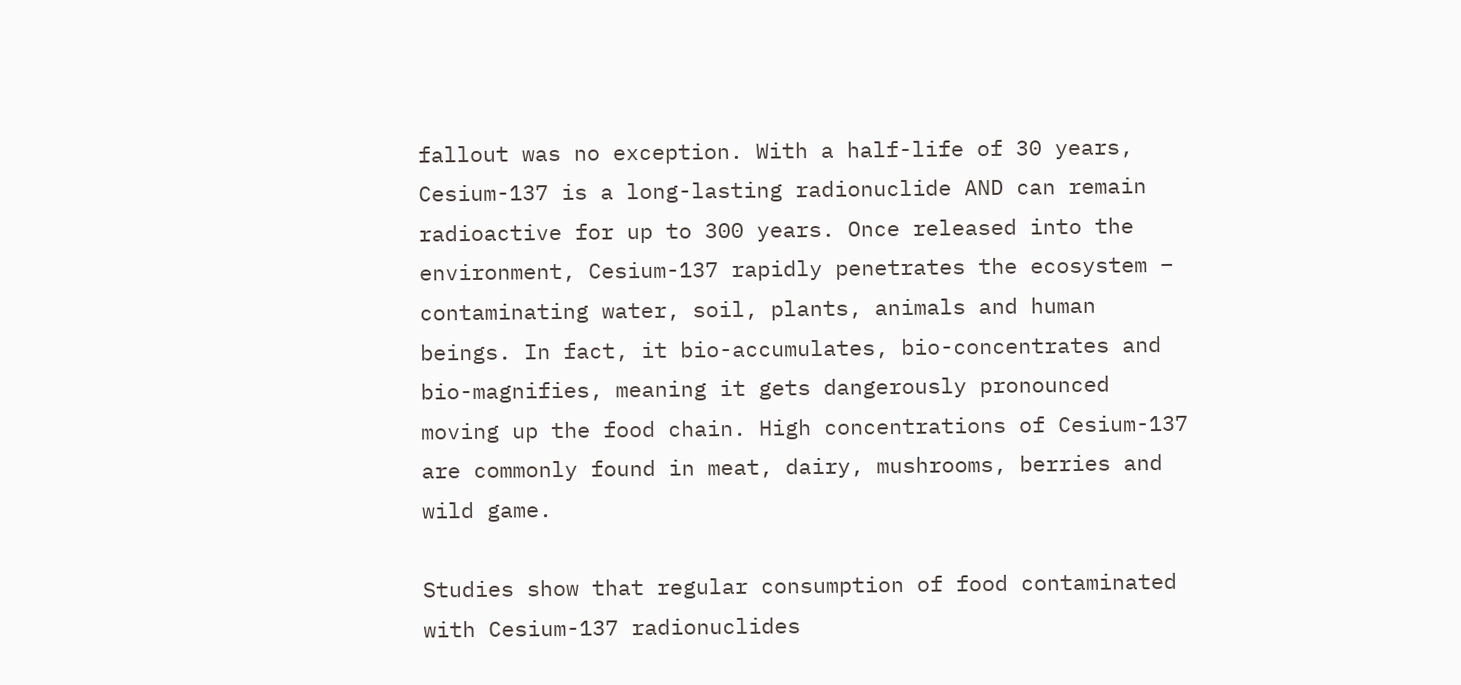fallout was no exception. With a half-life of 30 years, Cesium-137 is a long-lasting radionuclide AND can remain radioactive for up to 300 years. Once released into the environment, Cesium-137 rapidly penetrates the ecosystem – contaminating water, soil, plants, animals and human beings. In fact, it bio-accumulates, bio-concentrates and bio-magnifies, meaning it gets dangerously pronounced moving up the food chain. High concentrations of Cesium-137 are commonly found in meat, dairy, mushrooms, berries and wild game.

Studies show that regular consumption of food contaminated with Cesium-137 radionuclides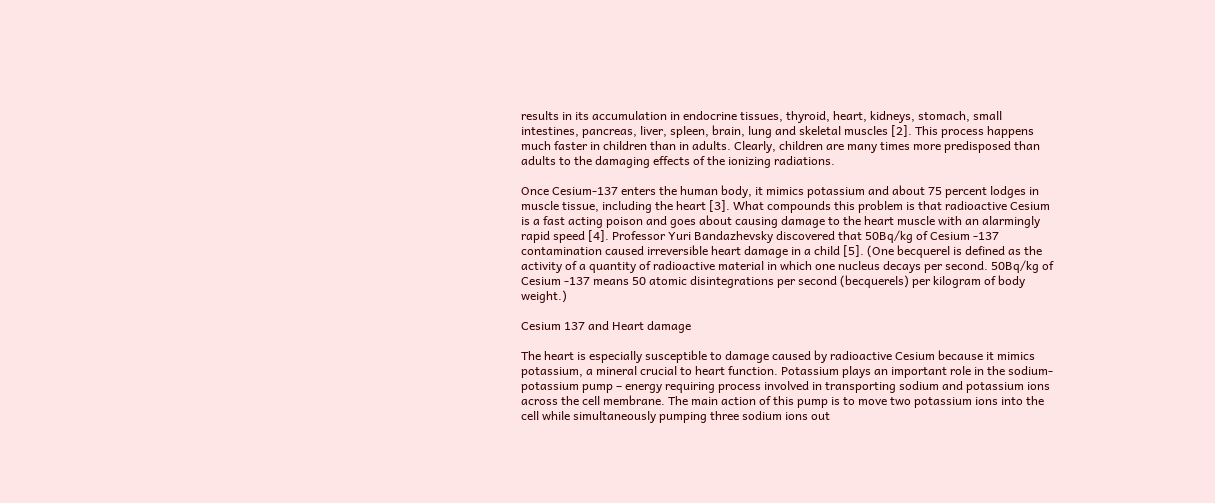results in its accumulation in endocrine tissues, thyroid, heart, kidneys, stomach, small intestines, pancreas, liver, spleen, brain, lung and skeletal muscles [2]. This process happens much faster in children than in adults. Clearly, children are many times more predisposed than adults to the damaging effects of the ionizing radiations.

Once Cesium-137 enters the human body, it mimics potassium and about 75 percent lodges in muscle tissue, including the heart [3]. What compounds this problem is that radioactive Cesium is a fast acting poison and goes about causing damage to the heart muscle with an alarmingly rapid speed [4]. Professor Yuri Bandazhevsky discovered that 50Bq/kg of Cesium -137 contamination caused irreversible heart damage in a child [5]. (One becquerel is defined as the activity of a quantity of radioactive material in which one nucleus decays per second. 50Bq/kg of Cesium -137 means 50 atomic disintegrations per second (becquerels) per kilogram of body weight.)

Cesium 137 and Heart damage

The heart is especially susceptible to damage caused by radioactive Cesium because it mimics potassium, a mineral crucial to heart function. Potassium plays an important role in the sodium-potassium pump – energy requiring process involved in transporting sodium and potassium ions across the cell membrane. The main action of this pump is to move two potassium ions into the cell while simultaneously pumping three sodium ions out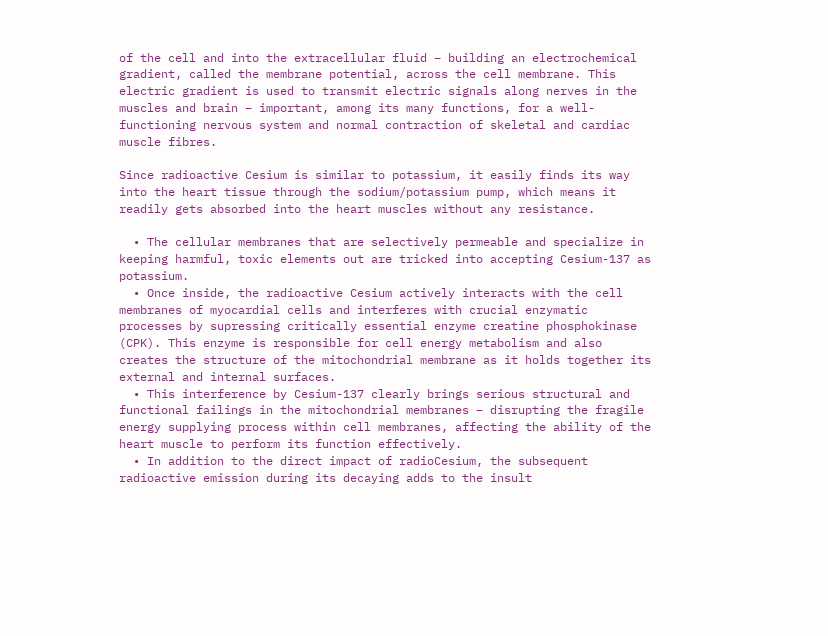of the cell and into the extracellular fluid – building an electrochemical gradient, called the membrane potential, across the cell membrane. This electric gradient is used to transmit electric signals along nerves in the muscles and brain – important, among its many functions, for a well-functioning nervous system and normal contraction of skeletal and cardiac muscle fibres.

Since radioactive Cesium is similar to potassium, it easily finds its way into the heart tissue through the sodium/potassium pump, which means it readily gets absorbed into the heart muscles without any resistance.

  • The cellular membranes that are selectively permeable and specialize in keeping harmful, toxic elements out are tricked into accepting Cesium-137 as potassium.
  • Once inside, the radioactive Cesium actively interacts with the cell membranes of myocardial cells and interferes with crucial enzymatic processes by supressing critically essential enzyme creatine phosphokinase (CPK). This enzyme is responsible for cell energy metabolism and also creates the structure of the mitochondrial membrane as it holds together its external and internal surfaces.
  • This interference by Cesium-137 clearly brings serious structural and functional failings in the mitochondrial membranes – disrupting the fragile energy supplying process within cell membranes, affecting the ability of the heart muscle to perform its function effectively.
  • In addition to the direct impact of radioCesium, the subsequent radioactive emission during its decaying adds to the insult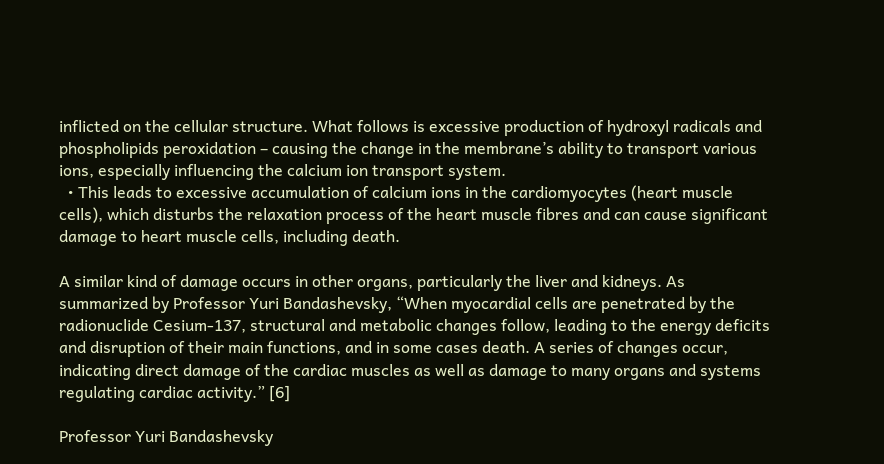inflicted on the cellular structure. What follows is excessive production of hydroxyl radicals and phospholipids peroxidation – causing the change in the membrane’s ability to transport various ions, especially influencing the calcium ion transport system.
  • This leads to excessive accumulation of calcium ions in the cardiomyocytes (heart muscle cells), which disturbs the relaxation process of the heart muscle fibres and can cause significant damage to heart muscle cells, including death.

A similar kind of damage occurs in other organs, particularly the liver and kidneys. As summarized by Professor Yuri Bandashevsky, “When myocardial cells are penetrated by the radionuclide Cesium-137, structural and metabolic changes follow, leading to the energy deficits and disruption of their main functions, and in some cases death. A series of changes occur, indicating direct damage of the cardiac muscles as well as damage to many organs and systems regulating cardiac activity.” [6]

Professor Yuri Bandashevsky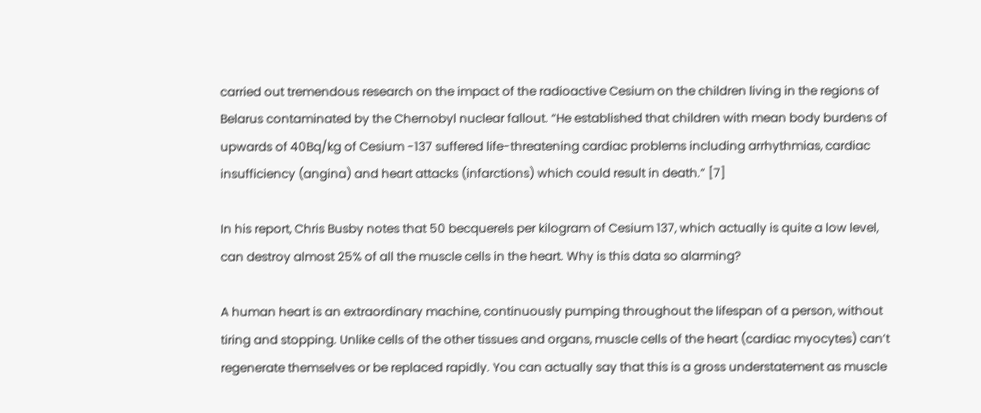carried out tremendous research on the impact of the radioactive Cesium on the children living in the regions of Belarus contaminated by the Chernobyl nuclear fallout. “He established that children with mean body burdens of upwards of 40Bq/kg of Cesium -137 suffered life-threatening cardiac problems including arrhythmias, cardiac insufficiency (angina) and heart attacks (infarctions) which could result in death.” [7]

In his report, Chris Busby notes that 50 becquerels per kilogram of Cesium 137, which actually is quite a low level, can destroy almost 25% of all the muscle cells in the heart. Why is this data so alarming?

A human heart is an extraordinary machine, continuously pumping throughout the lifespan of a person, without tiring and stopping. Unlike cells of the other tissues and organs, muscle cells of the heart (cardiac myocytes) can’t regenerate themselves or be replaced rapidly. You can actually say that this is a gross understatement as muscle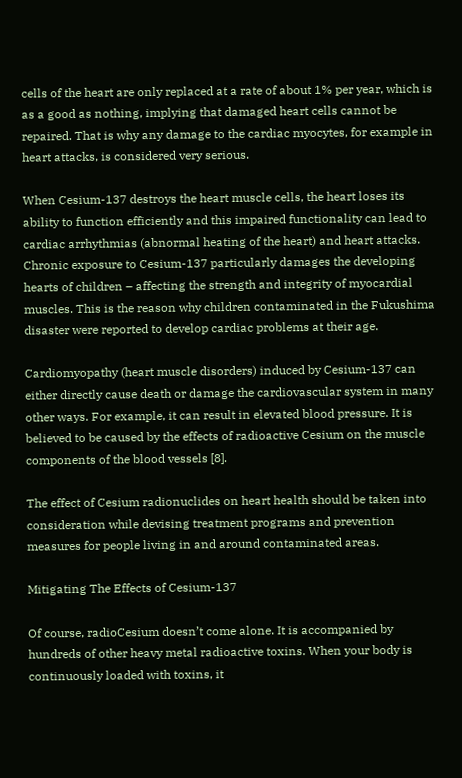cells of the heart are only replaced at a rate of about 1% per year, which is as a good as nothing, implying that damaged heart cells cannot be repaired. That is why any damage to the cardiac myocytes, for example in heart attacks, is considered very serious.

When Cesium-137 destroys the heart muscle cells, the heart loses its ability to function efficiently and this impaired functionality can lead to cardiac arrhythmias (abnormal heating of the heart) and heart attacks. Chronic exposure to Cesium-137 particularly damages the developing hearts of children – affecting the strength and integrity of myocardial muscles. This is the reason why children contaminated in the Fukushima disaster were reported to develop cardiac problems at their age.

Cardiomyopathy (heart muscle disorders) induced by Cesium-137 can either directly cause death or damage the cardiovascular system in many other ways. For example, it can result in elevated blood pressure. It is believed to be caused by the effects of radioactive Cesium on the muscle components of the blood vessels [8].

The effect of Cesium radionuclides on heart health should be taken into consideration while devising treatment programs and prevention measures for people living in and around contaminated areas.

Mitigating The Effects of Cesium-137

Of course, radioCesium doesn’t come alone. It is accompanied by hundreds of other heavy metal radioactive toxins. When your body is continuously loaded with toxins, it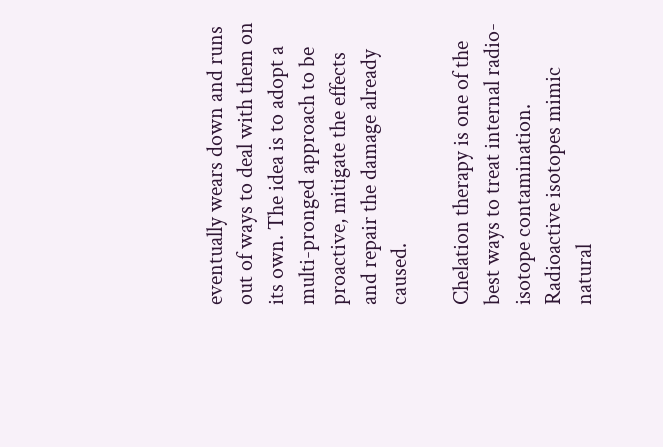eventually wears down and runs out of ways to deal with them on its own. The idea is to adopt a multi-pronged approach to be proactive, mitigate the effects and repair the damage already caused.

Chelation therapy is one of the best ways to treat internal radio-isotope contamination. Radioactive isotopes mimic natural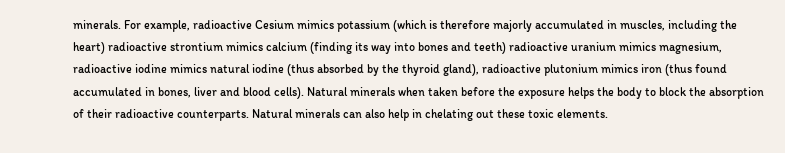minerals. For example, radioactive Cesium mimics potassium (which is therefore majorly accumulated in muscles, including the heart) radioactive strontium mimics calcium (finding its way into bones and teeth) radioactive uranium mimics magnesium, radioactive iodine mimics natural iodine (thus absorbed by the thyroid gland), radioactive plutonium mimics iron (thus found accumulated in bones, liver and blood cells). Natural minerals when taken before the exposure helps the body to block the absorption of their radioactive counterparts. Natural minerals can also help in chelating out these toxic elements.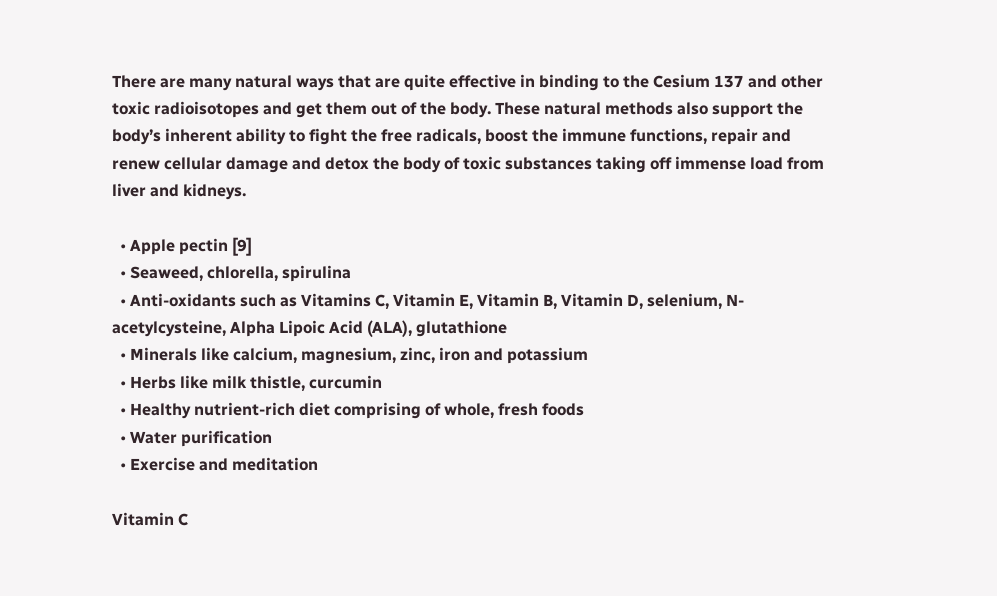There are many natural ways that are quite effective in binding to the Cesium 137 and other toxic radioisotopes and get them out of the body. These natural methods also support the body’s inherent ability to fight the free radicals, boost the immune functions, repair and renew cellular damage and detox the body of toxic substances taking off immense load from liver and kidneys.

  • Apple pectin [9]
  • Seaweed, chlorella, spirulina
  • Anti-oxidants such as Vitamins C, Vitamin E, Vitamin B, Vitamin D, selenium, N-acetylcysteine, Alpha Lipoic Acid (ALA), glutathione
  • Minerals like calcium, magnesium, zinc, iron and potassium
  • Herbs like milk thistle, curcumin
  • Healthy nutrient-rich diet comprising of whole, fresh foods
  • Water purification
  • Exercise and meditation

Vitamin C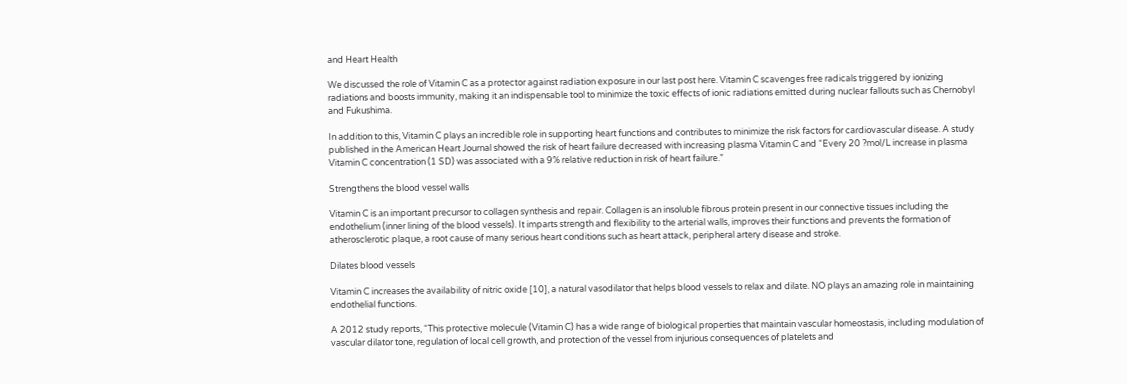and Heart Health

We discussed the role of Vitamin C as a protector against radiation exposure in our last post here. Vitamin C scavenges free radicals triggered by ionizing radiations and boosts immunity, making it an indispensable tool to minimize the toxic effects of ionic radiations emitted during nuclear fallouts such as Chernobyl and Fukushima.

In addition to this, Vitamin C plays an incredible role in supporting heart functions and contributes to minimize the risk factors for cardiovascular disease. A study published in the American Heart Journal showed the risk of heart failure decreased with increasing plasma Vitamin C and “Every 20 ?mol/L increase in plasma Vitamin C concentration (1 SD) was associated with a 9% relative reduction in risk of heart failure.”

Strengthens the blood vessel walls

Vitamin C is an important precursor to collagen synthesis and repair. Collagen is an insoluble fibrous protein present in our connective tissues including the endothelium (inner lining of the blood vessels). It imparts strength and flexibility to the arterial walls, improves their functions and prevents the formation of atherosclerotic plaque, a root cause of many serious heart conditions such as heart attack, peripheral artery disease and stroke.

Dilates blood vessels

Vitamin C increases the availability of nitric oxide [10], a natural vasodilator that helps blood vessels to relax and dilate. NO plays an amazing role in maintaining endothelial functions.

A 2012 study reports, “This protective molecule (Vitamin C) has a wide range of biological properties that maintain vascular homeostasis, including modulation of vascular dilator tone, regulation of local cell growth, and protection of the vessel from injurious consequences of platelets and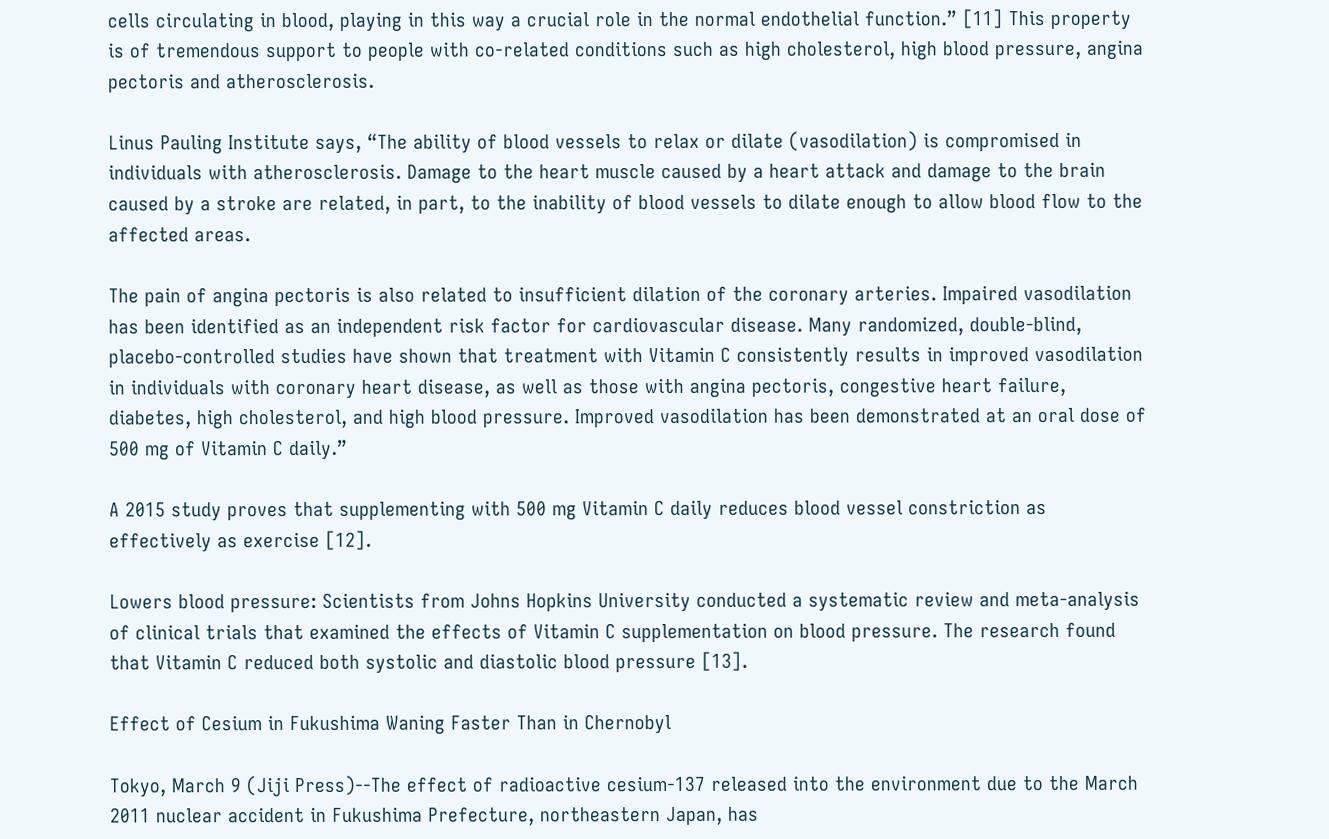cells circulating in blood, playing in this way a crucial role in the normal endothelial function.” [11] This property is of tremendous support to people with co-related conditions such as high cholesterol, high blood pressure, angina pectoris and atherosclerosis.

Linus Pauling Institute says, “The ability of blood vessels to relax or dilate (vasodilation) is compromised in individuals with atherosclerosis. Damage to the heart muscle caused by a heart attack and damage to the brain caused by a stroke are related, in part, to the inability of blood vessels to dilate enough to allow blood flow to the affected areas.

The pain of angina pectoris is also related to insufficient dilation of the coronary arteries. Impaired vasodilation has been identified as an independent risk factor for cardiovascular disease. Many randomized, double-blind, placebo-controlled studies have shown that treatment with Vitamin C consistently results in improved vasodilation in individuals with coronary heart disease, as well as those with angina pectoris, congestive heart failure, diabetes, high cholesterol, and high blood pressure. Improved vasodilation has been demonstrated at an oral dose of 500 mg of Vitamin C daily.”

A 2015 study proves that supplementing with 500 mg Vitamin C daily reduces blood vessel constriction as effectively as exercise [12].

Lowers blood pressure: Scientists from Johns Hopkins University conducted a systematic review and meta-analysis of clinical trials that examined the effects of Vitamin C supplementation on blood pressure. The research found that Vitamin C reduced both systolic and diastolic blood pressure [13].

Effect of Cesium in Fukushima Waning Faster Than in Chernobyl

Tokyo, March 9 (Jiji Press)--The effect of radioactive cesium-137 released into the environment due to the March 2011 nuclear accident in Fukushima Prefecture, northeastern Japan, has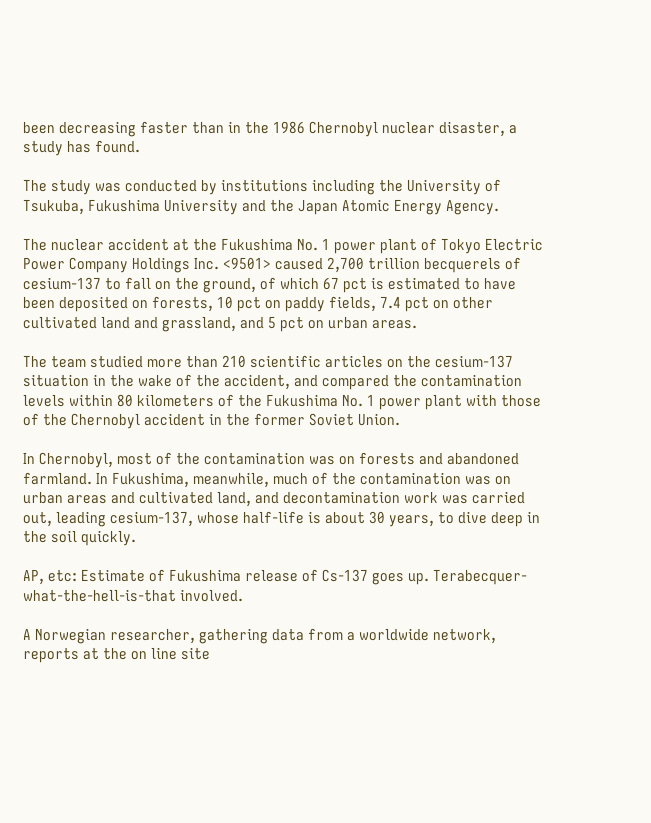been decreasing faster than in the 1986 Chernobyl nuclear disaster, a study has found.

The study was conducted by institutions including the University of Tsukuba, Fukushima University and the Japan Atomic Energy Agency.

The nuclear accident at the Fukushima No. 1 power plant of Tokyo Electric Power Company Holdings Inc. <9501> caused 2,700 trillion becquerels of cesium-137 to fall on the ground, of which 67 pct is estimated to have been deposited on forests, 10 pct on paddy fields, 7.4 pct on other cultivated land and grassland, and 5 pct on urban areas.

The team studied more than 210 scientific articles on the cesium-137 situation in the wake of the accident, and compared the contamination levels within 80 kilometers of the Fukushima No. 1 power plant with those of the Chernobyl accident in the former Soviet Union.

In Chernobyl, most of the contamination was on forests and abandoned farmland. In Fukushima, meanwhile, much of the contamination was on urban areas and cultivated land, and decontamination work was carried out, leading cesium-137, whose half-life is about 30 years, to dive deep in the soil quickly.

AP, etc: Estimate of Fukushima release of Cs-137 goes up. Terabecquer-what-the-hell-is-that involved.

A Norwegian researcher, gathering data from a worldwide network, reports at the on line site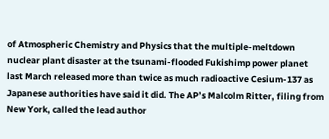of Atmospheric Chemistry and Physics that the multiple-meltdown nuclear plant disaster at the tsunami-flooded Fukishimp power planet last March released more than twice as much radioactive Cesium-137 as Japanese authorities have said it did. The AP’s Malcolm Ritter, filing from New York, called the lead author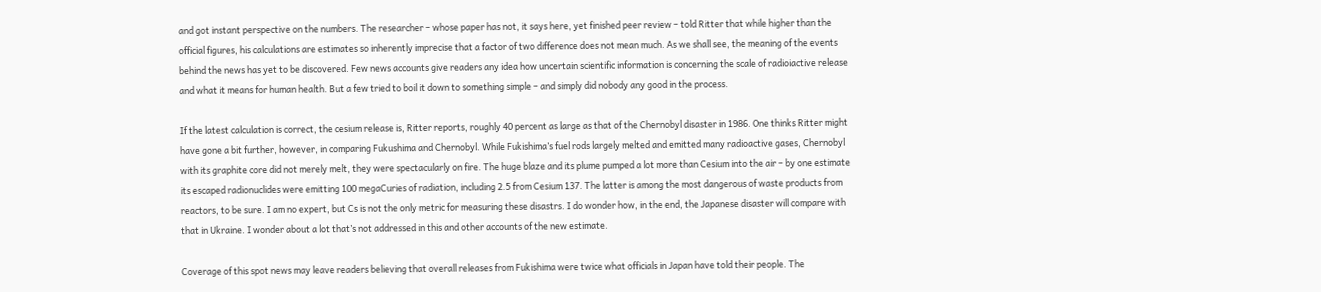and got instant perspective on the numbers. The researcher – whose paper has not, it says here, yet finished peer review – told Ritter that while higher than the official figures, his calculations are estimates so inherently imprecise that a factor of two difference does not mean much. As we shall see, the meaning of the events behind the news has yet to be discovered. Few news accounts give readers any idea how uncertain scientific information is concerning the scale of radioiactive release and what it means for human health. But a few tried to boil it down to something simple – and simply did nobody any good in the process.

If the latest calculation is correct, the cesium release is, Ritter reports, roughly 40 percent as large as that of the Chernobyl disaster in 1986. One thinks Ritter might have gone a bit further, however, in comparing Fukushima and Chernobyl. While Fukishima’s fuel rods largely melted and emitted many radioactive gases, Chernobyl with its graphite core did not merely melt, they were spectacularly on fire. The huge blaze and its plume pumped a lot more than Cesium into the air – by one estimate its escaped radionuclides were emitting 100 megaCuries of radiation, including 2.5 from Cesium 137. The latter is among the most dangerous of waste products from reactors, to be sure. I am no expert, but Cs is not the only metric for measuring these disastrs. I do wonder how, in the end, the Japanese disaster will compare with that in Ukraine. I wonder about a lot that’s not addressed in this and other accounts of the new estimate.

Coverage of this spot news may leave readers believing that overall releases from Fukishima were twice what officials in Japan have told their people. The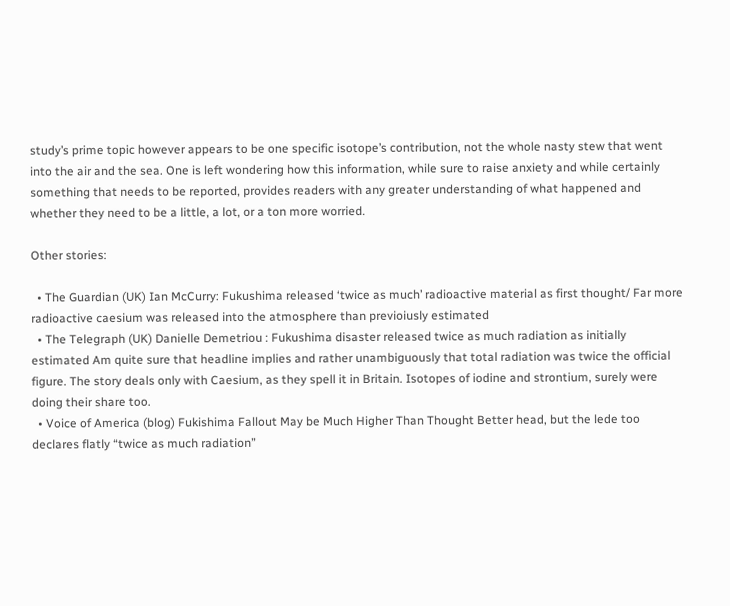study’s prime topic however appears to be one specific isotope’s contribution, not the whole nasty stew that went into the air and the sea. One is left wondering how this information, while sure to raise anxiety and while certainly something that needs to be reported, provides readers with any greater understanding of what happened and whether they need to be a little, a lot, or a ton more worried.

Other stories:

  • The Guardian (UK) Ian McCurry: Fukushima released ‘twice as much’ radioactive material as first thought/ Far more radioactive caesium was released into the atmosphere than previoiusly estimated
  • The Telegraph (UK) Danielle Demetriou : Fukushima disaster released twice as much radiation as initially estimated Am quite sure that headline implies and rather unambiguously that total radiation was twice the official figure. The story deals only with Caesium, as they spell it in Britain. Isotopes of iodine and strontium, surely were doing their share too.
  • Voice of America (blog) Fukishima Fallout May be Much Higher Than Thought Better head, but the lede too declares flatly “twice as much radiation”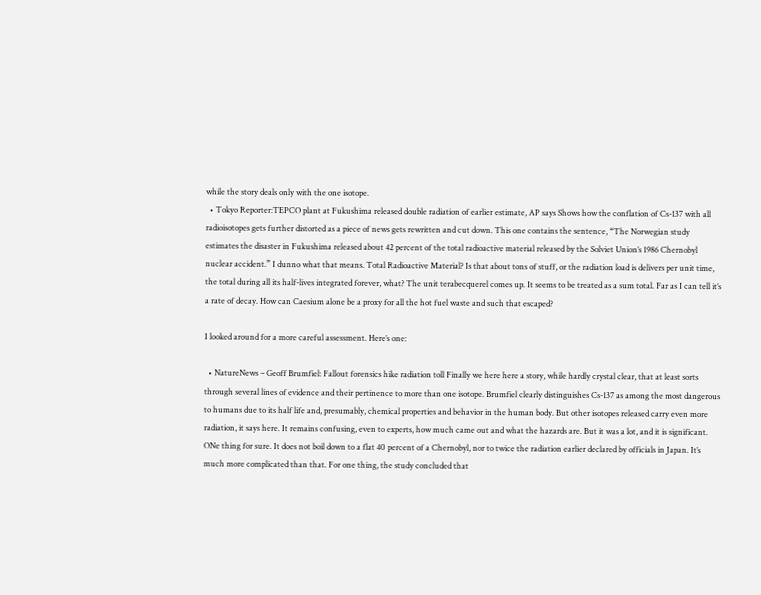while the story deals only with the one isotope.
  • Tokyo Reporter:TEPCO plant at Fukushima released double radiation of earlier estimate, AP says Shows how the conflation of Cs-137 with all radioisotopes gets further distorted as a piece of news gets rewritten and cut down. This one contains the sentence, “The Norwegian study estimates the disaster in Fukushima released about 42 percent of the total radioactive material released by the Solviet Union’s 1986 Chernobyl nuclear accident.” I dunno what that means. Total Radioactive Material? Is that about tons of stuff, or the radiation load is delivers per unit time, the total during all its half-lives integrated forever, what? The unit terabecquerel comes up. It seems to be treated as a sum total. Far as I can tell it’s a rate of decay. How can Caesium alone be a proxy for all the hot fuel waste and such that escaped?

I looked around for a more careful assessment. Here’s one:

  • NatureNews – Geoff Brumfiel: Fallout forensics hike radiation toll Finally we here here a story, while hardly crystal clear, that at least sorts through several lines of evidence and their pertinence to more than one isotope. Brumfiel clearly distinguishes Cs-137 as among the most dangerous to humans due to its half life and, presumably, chemical properties and behavior in the human body. But other isotopes released carry even more radiation, it says here. It remains confusing, even to experts, how much came out and what the hazards are. But it was a lot, and it is significant. ONe thing for sure. It does not boil down to a flat 40 percent of a Chernobyl, nor to twice the radiation earlier declared by officials in Japan. It’s much more complicated than that. For one thing, the study concluded that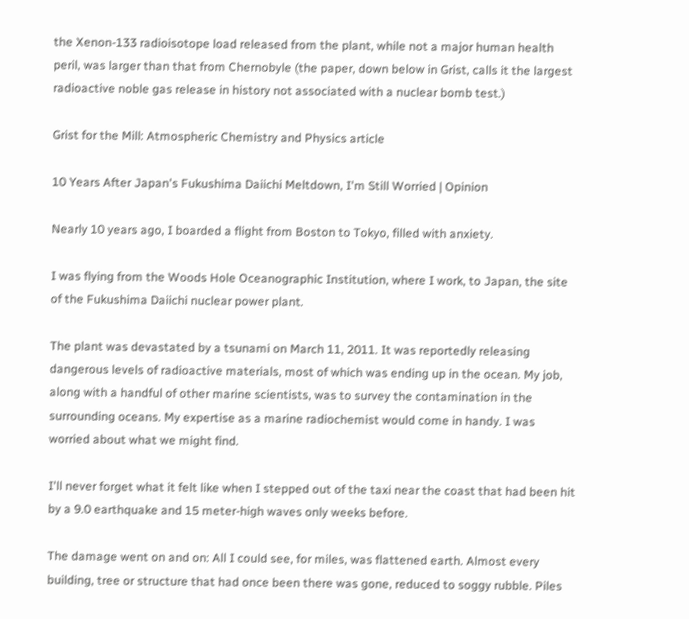the Xenon-133 radioisotope load released from the plant, while not a major human health peril, was larger than that from Chernobyle (the paper, down below in Grist, calls it the largest radioactive noble gas release in history not associated with a nuclear bomb test.)

Grist for the Mill: Atmospheric Chemistry and Physics article

10 Years After Japan's Fukushima Daiichi Meltdown, I'm Still Worried | Opinion

Nearly 10 years ago, I boarded a flight from Boston to Tokyo, filled with anxiety.

I was flying from the Woods Hole Oceanographic Institution, where I work, to Japan, the site of the Fukushima Daiichi nuclear power plant.

The plant was devastated by a tsunami on March 11, 2011. It was reportedly releasing dangerous levels of radioactive materials, most of which was ending up in the ocean. My job, along with a handful of other marine scientists, was to survey the contamination in the surrounding oceans. My expertise as a marine radiochemist would come in handy. I was worried about what we might find.

I'll never forget what it felt like when I stepped out of the taxi near the coast that had been hit by a 9.0 earthquake and 15 meter-high waves only weeks before.

The damage went on and on: All I could see, for miles, was flattened earth. Almost every building, tree or structure that had once been there was gone, reduced to soggy rubble. Piles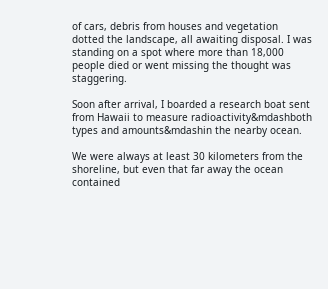of cars, debris from houses and vegetation dotted the landscape, all awaiting disposal. I was standing on a spot where more than 18,000 people died or went missing the thought was staggering.

Soon after arrival, I boarded a research boat sent from Hawaii to measure radioactivity&mdashboth types and amounts&mdashin the nearby ocean.

We were always at least 30 kilometers from the shoreline, but even that far away the ocean contained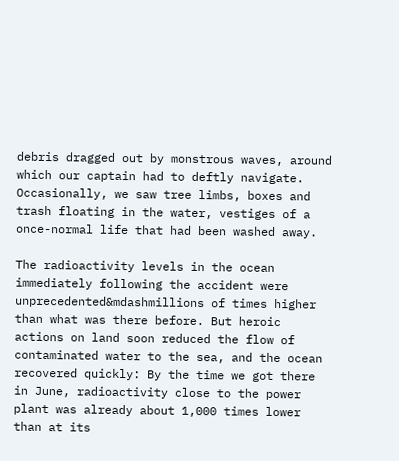debris dragged out by monstrous waves, around which our captain had to deftly navigate. Occasionally, we saw tree limbs, boxes and trash floating in the water, vestiges of a once-normal life that had been washed away.

The radioactivity levels in the ocean immediately following the accident were unprecedented&mdashmillions of times higher than what was there before. But heroic actions on land soon reduced the flow of contaminated water to the sea, and the ocean recovered quickly: By the time we got there in June, radioactivity close to the power plant was already about 1,000 times lower than at its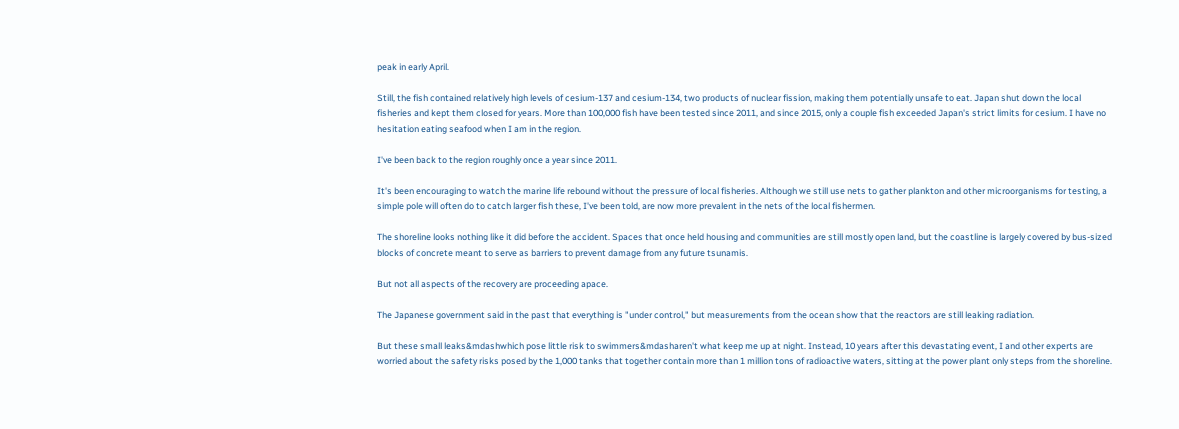peak in early April.

Still, the fish contained relatively high levels of cesium-137 and cesium-134, two products of nuclear fission, making them potentially unsafe to eat. Japan shut down the local fisheries and kept them closed for years. More than 100,000 fish have been tested since 2011, and since 2015, only a couple fish exceeded Japan's strict limits for cesium. I have no hesitation eating seafood when I am in the region.

I've been back to the region roughly once a year since 2011.

It's been encouraging to watch the marine life rebound without the pressure of local fisheries. Although we still use nets to gather plankton and other microorganisms for testing, a simple pole will often do to catch larger fish these, I've been told, are now more prevalent in the nets of the local fishermen.

The shoreline looks nothing like it did before the accident. Spaces that once held housing and communities are still mostly open land, but the coastline is largely covered by bus-sized blocks of concrete meant to serve as barriers to prevent damage from any future tsunamis.

But not all aspects of the recovery are proceeding apace.

The Japanese government said in the past that everything is "under control," but measurements from the ocean show that the reactors are still leaking radiation.

But these small leaks&mdashwhich pose little risk to swimmers&mdasharen't what keep me up at night. Instead, 10 years after this devastating event, I and other experts are worried about the safety risks posed by the 1,000 tanks that together contain more than 1 million tons of radioactive waters, sitting at the power plant only steps from the shoreline.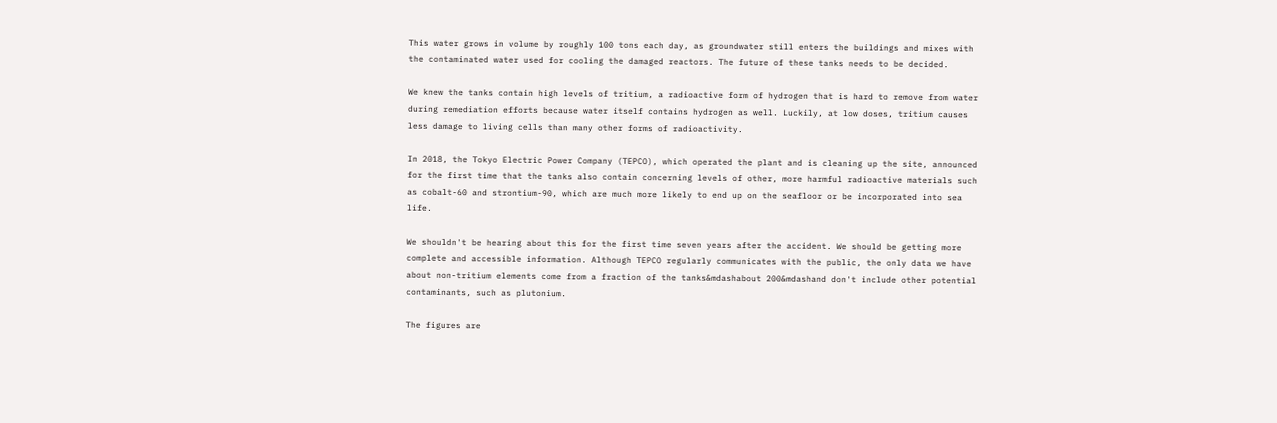This water grows in volume by roughly 100 tons each day, as groundwater still enters the buildings and mixes with the contaminated water used for cooling the damaged reactors. The future of these tanks needs to be decided.

We knew the tanks contain high levels of tritium, a radioactive form of hydrogen that is hard to remove from water during remediation efforts because water itself contains hydrogen as well. Luckily, at low doses, tritium causes less damage to living cells than many other forms of radioactivity.

In 2018, the Tokyo Electric Power Company (TEPCO), which operated the plant and is cleaning up the site, announced for the first time that the tanks also contain concerning levels of other, more harmful radioactive materials such as cobalt-60 and strontium-90, which are much more likely to end up on the seafloor or be incorporated into sea life.

We shouldn't be hearing about this for the first time seven years after the accident. We should be getting more complete and accessible information. Although TEPCO regularly communicates with the public, the only data we have about non-tritium elements come from a fraction of the tanks&mdashabout 200&mdashand don't include other potential contaminants, such as plutonium.

The figures are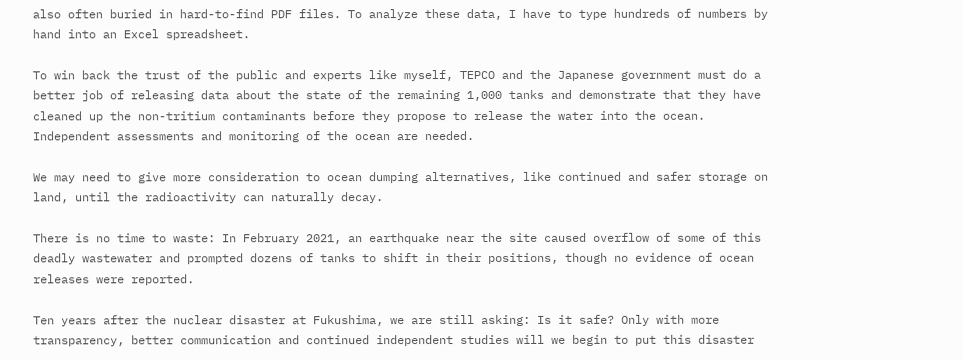also often buried in hard-to-find PDF files. To analyze these data, I have to type hundreds of numbers by hand into an Excel spreadsheet.

To win back the trust of the public and experts like myself, TEPCO and the Japanese government must do a better job of releasing data about the state of the remaining 1,000 tanks and demonstrate that they have cleaned up the non-tritium contaminants before they propose to release the water into the ocean. Independent assessments and monitoring of the ocean are needed.

We may need to give more consideration to ocean dumping alternatives, like continued and safer storage on land, until the radioactivity can naturally decay.

There is no time to waste: In February 2021, an earthquake near the site caused overflow of some of this deadly wastewater and prompted dozens of tanks to shift in their positions, though no evidence of ocean releases were reported.

Ten years after the nuclear disaster at Fukushima, we are still asking: Is it safe? Only with more transparency, better communication and continued independent studies will we begin to put this disaster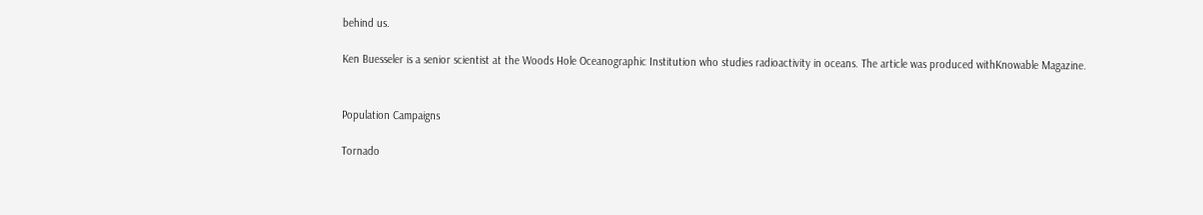behind us.

Ken Buesseler is a senior scientist at the Woods Hole Oceanographic Institution who studies radioactivity in oceans. The article was produced withKnowable Magazine.


Population Campaigns

Tornado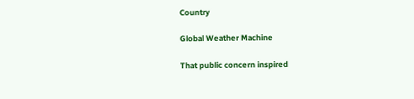Country

Global Weather Machine

That public concern inspired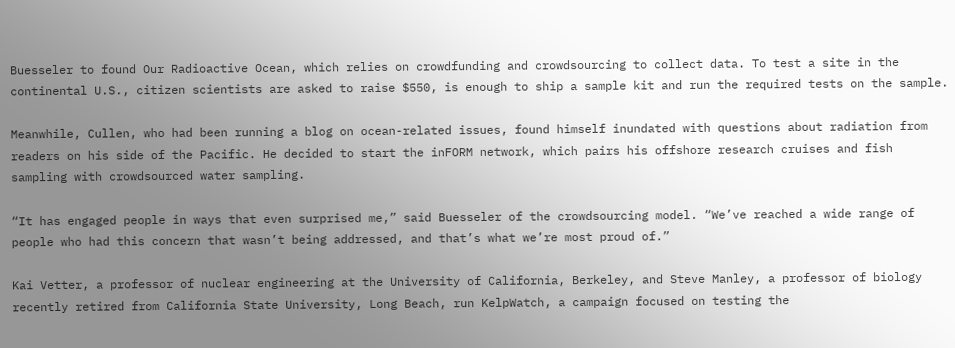Buesseler to found Our Radioactive Ocean, which relies on crowdfunding and crowdsourcing to collect data. To test a site in the continental U.S., citizen scientists are asked to raise $550, is enough to ship a sample kit and run the required tests on the sample.

Meanwhile, Cullen, who had been running a blog on ocean-related issues, found himself inundated with questions about radiation from readers on his side of the Pacific. He decided to start the inFORM network, which pairs his offshore research cruises and fish sampling with crowdsourced water sampling.

“It has engaged people in ways that even surprised me,” said Buesseler of the crowdsourcing model. “We’ve reached a wide range of people who had this concern that wasn’t being addressed, and that’s what we’re most proud of.”

Kai Vetter, a professor of nuclear engineering at the University of California, Berkeley, and Steve Manley, a professor of biology recently retired from California State University, Long Beach, run KelpWatch, a campaign focused on testing the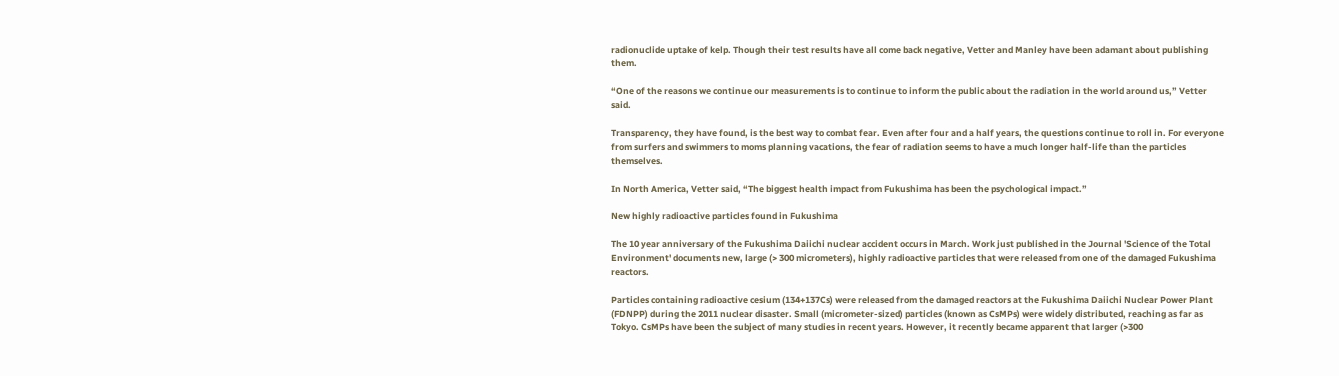radionuclide uptake of kelp. Though their test results have all come back negative, Vetter and Manley have been adamant about publishing them.

“One of the reasons we continue our measurements is to continue to inform the public about the radiation in the world around us,” Vetter said.

Transparency, they have found, is the best way to combat fear. Even after four and a half years, the questions continue to roll in. For everyone from surfers and swimmers to moms planning vacations, the fear of radiation seems to have a much longer half-life than the particles themselves.

In North America, Vetter said, “The biggest health impact from Fukushima has been the psychological impact.”

New highly radioactive particles found in Fukushima

The 10 year anniversary of the Fukushima Daiichi nuclear accident occurs in March. Work just published in the Journal 'Science of the Total Environment' documents new, large (> 300 micrometers), highly radioactive particles that were released from one of the damaged Fukushima reactors.

Particles containing radioactive cesium (134+137Cs) were released from the damaged reactors at the Fukushima Daiichi Nuclear Power Plant (FDNPP) during the 2011 nuclear disaster. Small (micrometer-sized) particles (known as CsMPs) were widely distributed, reaching as far as Tokyo. CsMPs have been the subject of many studies in recent years. However, it recently became apparent that larger (>300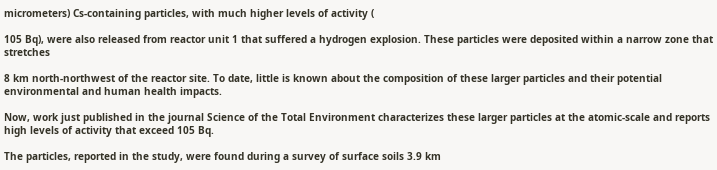micrometers) Cs-containing particles, with much higher levels of activity (

105 Bq), were also released from reactor unit 1 that suffered a hydrogen explosion. These particles were deposited within a narrow zone that stretches

8 km north-northwest of the reactor site. To date, little is known about the composition of these larger particles and their potential environmental and human health impacts.

Now, work just published in the journal Science of the Total Environment characterizes these larger particles at the atomic-scale and reports high levels of activity that exceed 105 Bq.

The particles, reported in the study, were found during a survey of surface soils 3.9 km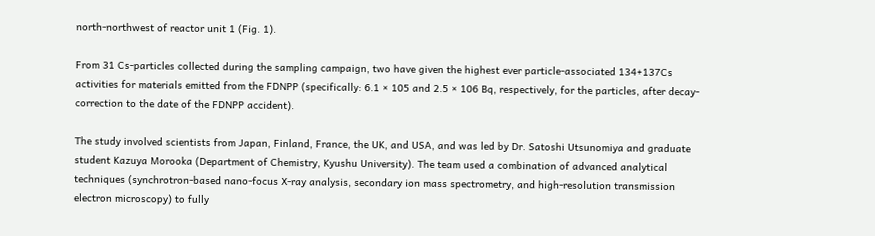north-northwest of reactor unit 1 (Fig. 1).

From 31 Cs-particles collected during the sampling campaign, two have given the highest ever particle-associated 134+137Cs activities for materials emitted from the FDNPP (specifically: 6.1 × 105 and 2.5 × 106 Bq, respectively, for the particles, after decay-correction to the date of the FDNPP accident).

The study involved scientists from Japan, Finland, France, the UK, and USA, and was led by Dr. Satoshi Utsunomiya and graduate student Kazuya Morooka (Department of Chemistry, Kyushu University). The team used a combination of advanced analytical techniques (synchrotron-based nano-focus X-ray analysis, secondary ion mass spectrometry, and high-resolution transmission electron microscopy) to fully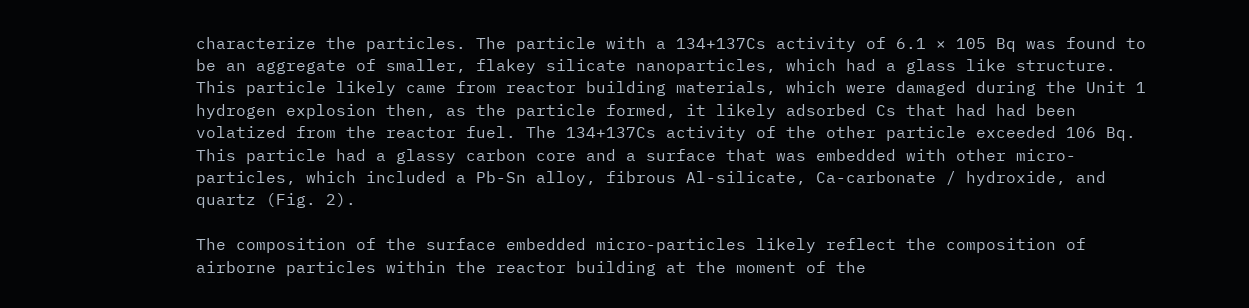characterize the particles. The particle with a 134+137Cs activity of 6.1 × 105 Bq was found to be an aggregate of smaller, flakey silicate nanoparticles, which had a glass like structure. This particle likely came from reactor building materials, which were damaged during the Unit 1 hydrogen explosion then, as the particle formed, it likely adsorbed Cs that had had been volatized from the reactor fuel. The 134+137Cs activity of the other particle exceeded 106 Bq. This particle had a glassy carbon core and a surface that was embedded with other micro-particles, which included a Pb-Sn alloy, fibrous Al-silicate, Ca-carbonate / hydroxide, and quartz (Fig. 2).

The composition of the surface embedded micro-particles likely reflect the composition of airborne particles within the reactor building at the moment of the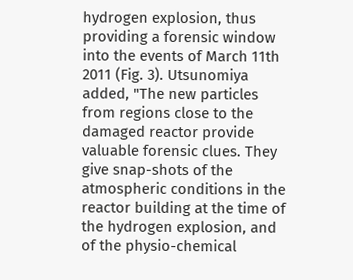hydrogen explosion, thus providing a forensic window into the events of March 11th 2011 (Fig. 3). Utsunomiya added, "The new particles from regions close to the damaged reactor provide valuable forensic clues. They give snap-shots of the atmospheric conditions in the reactor building at the time of the hydrogen explosion, and of the physio-chemical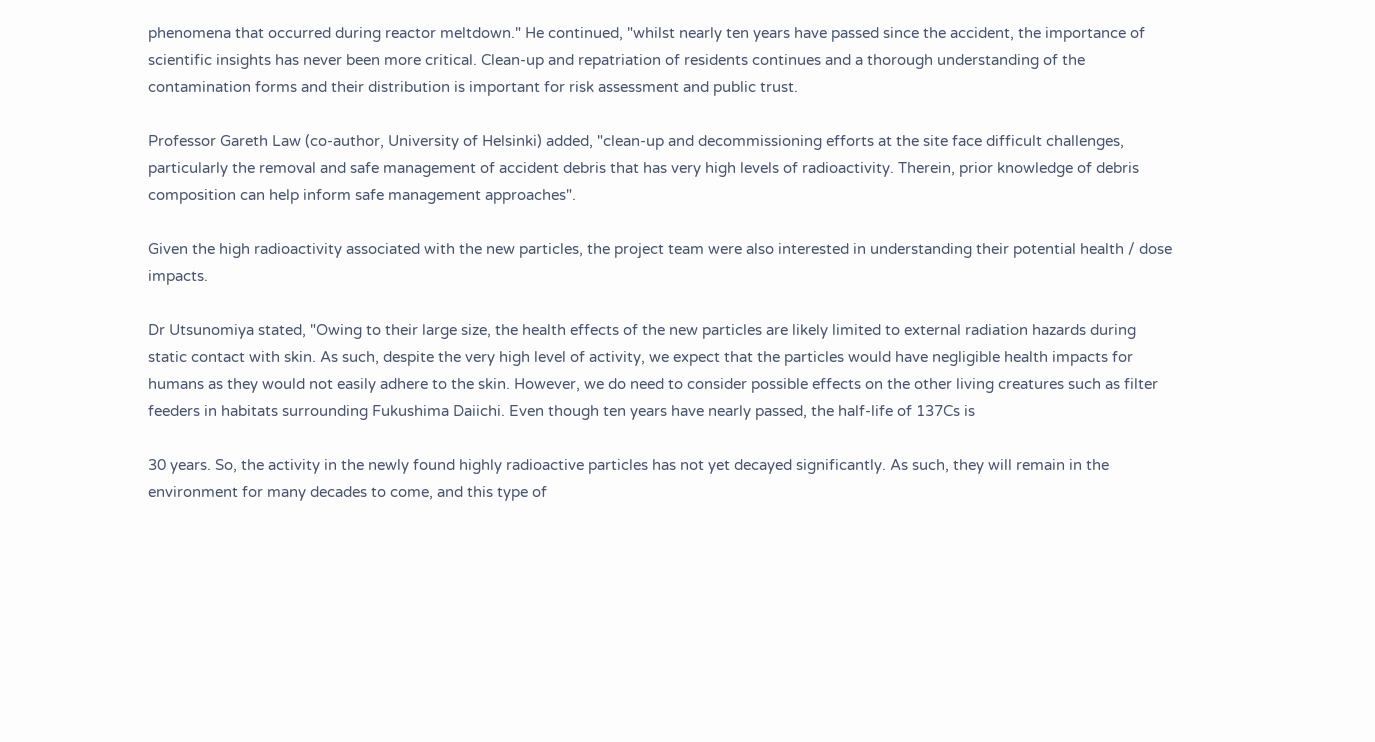phenomena that occurred during reactor meltdown." He continued, "whilst nearly ten years have passed since the accident, the importance of scientific insights has never been more critical. Clean-up and repatriation of residents continues and a thorough understanding of the contamination forms and their distribution is important for risk assessment and public trust.

Professor Gareth Law (co-author, University of Helsinki) added, "clean-up and decommissioning efforts at the site face difficult challenges, particularly the removal and safe management of accident debris that has very high levels of radioactivity. Therein, prior knowledge of debris composition can help inform safe management approaches".

Given the high radioactivity associated with the new particles, the project team were also interested in understanding their potential health / dose impacts.

Dr Utsunomiya stated, "Owing to their large size, the health effects of the new particles are likely limited to external radiation hazards during static contact with skin. As such, despite the very high level of activity, we expect that the particles would have negligible health impacts for humans as they would not easily adhere to the skin. However, we do need to consider possible effects on the other living creatures such as filter feeders in habitats surrounding Fukushima Daiichi. Even though ten years have nearly passed, the half-life of 137Cs is

30 years. So, the activity in the newly found highly radioactive particles has not yet decayed significantly. As such, they will remain in the environment for many decades to come, and this type of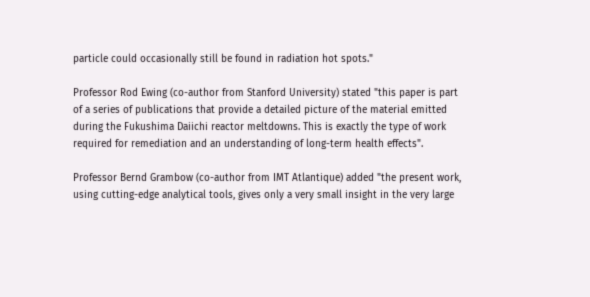particle could occasionally still be found in radiation hot spots."

Professor Rod Ewing (co-author from Stanford University) stated "this paper is part of a series of publications that provide a detailed picture of the material emitted during the Fukushima Daiichi reactor meltdowns. This is exactly the type of work required for remediation and an understanding of long-term health effects".

Professor Bernd Grambow (co-author from IMT Atlantique) added "the present work, using cutting-edge analytical tools, gives only a very small insight in the very large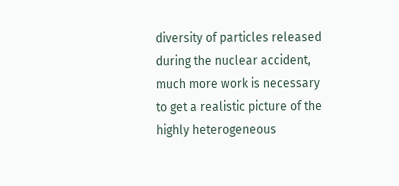diversity of particles released during the nuclear accident, much more work is necessary to get a realistic picture of the highly heterogeneous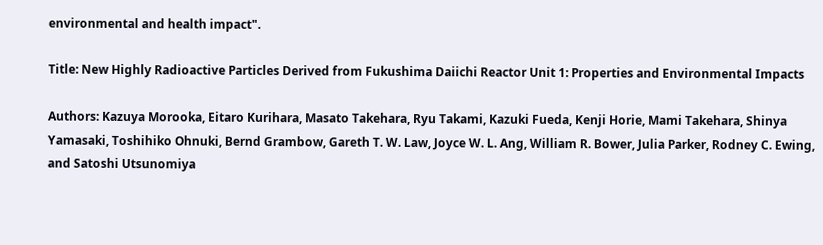environmental and health impact".

Title: New Highly Radioactive Particles Derived from Fukushima Daiichi Reactor Unit 1: Properties and Environmental Impacts

Authors: Kazuya Morooka, Eitaro Kurihara, Masato Takehara, Ryu Takami, Kazuki Fueda, Kenji Horie, Mami Takehara, Shinya Yamasaki, Toshihiko Ohnuki, Bernd Grambow, Gareth T. W. Law, Joyce W. L. Ang, William R. Bower, Julia Parker, Rodney C. Ewing, and Satoshi Utsunomiya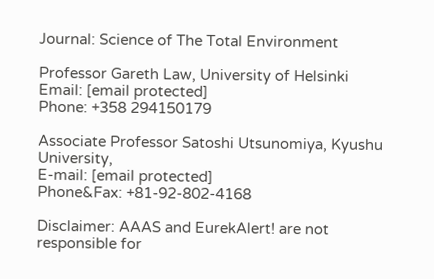Journal: Science of The Total Environment

Professor Gareth Law, University of Helsinki
Email: [email protected]
Phone: +358 294150179

Associate Professor Satoshi Utsunomiya, Kyushu University,
E-mail: [email protected]
Phone&Fax: +81-92-802-4168

Disclaimer: AAAS and EurekAlert! are not responsible for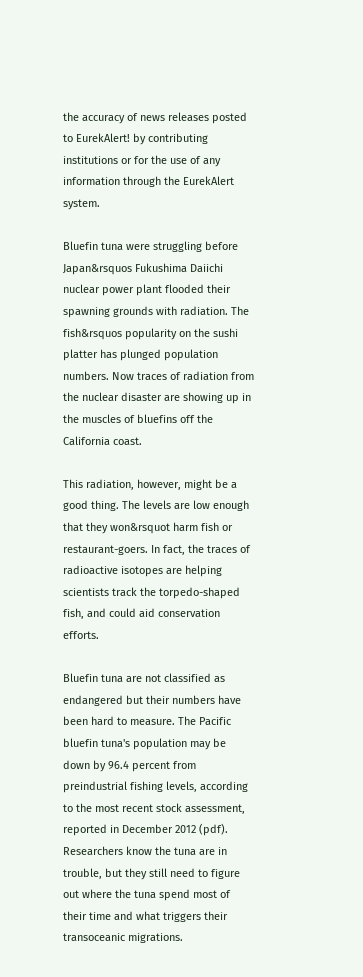the accuracy of news releases posted to EurekAlert! by contributing institutions or for the use of any information through the EurekAlert system.

Bluefin tuna were struggling before Japan&rsquos Fukushima Daiichi nuclear power plant flooded their spawning grounds with radiation. The fish&rsquos popularity on the sushi platter has plunged population numbers. Now traces of radiation from the nuclear disaster are showing up in the muscles of bluefins off the California coast.

This radiation, however, might be a good thing. The levels are low enough that they won&rsquot harm fish or restaurant-goers. In fact, the traces of radioactive isotopes are helping scientists track the torpedo-shaped fish, and could aid conservation efforts.

Bluefin tuna are not classified as endangered but their numbers have been hard to measure. The Pacific bluefin tuna's population may be down by 96.4 percent from preindustrial fishing levels, according to the most recent stock assessment, reported in December 2012 (pdf). Researchers know the tuna are in trouble, but they still need to figure out where the tuna spend most of their time and what triggers their transoceanic migrations.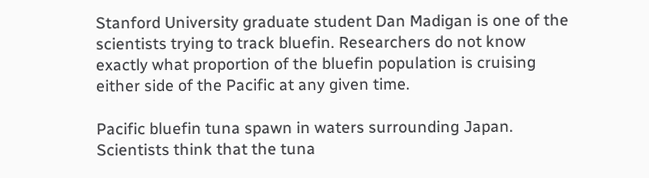Stanford University graduate student Dan Madigan is one of the scientists trying to track bluefin. Researchers do not know exactly what proportion of the bluefin population is cruising either side of the Pacific at any given time.

Pacific bluefin tuna spawn in waters surrounding Japan. Scientists think that the tuna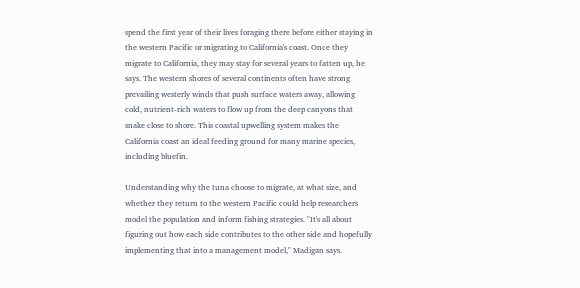spend the first year of their lives foraging there before either staying in the western Pacific or migrating to California's coast. Once they migrate to California, they may stay for several years to fatten up, he says. The western shores of several continents often have strong prevailing westerly winds that push surface waters away, allowing cold, nutrient-rich waters to flow up from the deep canyons that snake close to shore. This coastal upwelling system makes the California coast an ideal feeding ground for many marine species, including bluefin.

Understanding why the tuna choose to migrate, at what size, and whether they return to the western Pacific could help researchers model the population and inform fishing strategies. "It's all about figuring out how each side contributes to the other side and hopefully implementing that into a management model," Madigan says.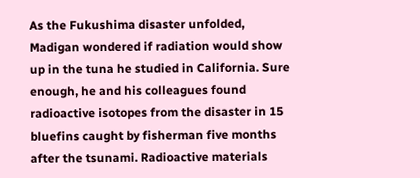As the Fukushima disaster unfolded, Madigan wondered if radiation would show up in the tuna he studied in California. Sure enough, he and his colleagues found radioactive isotopes from the disaster in 15 bluefins caught by fisherman five months after the tsunami. Radioactive materials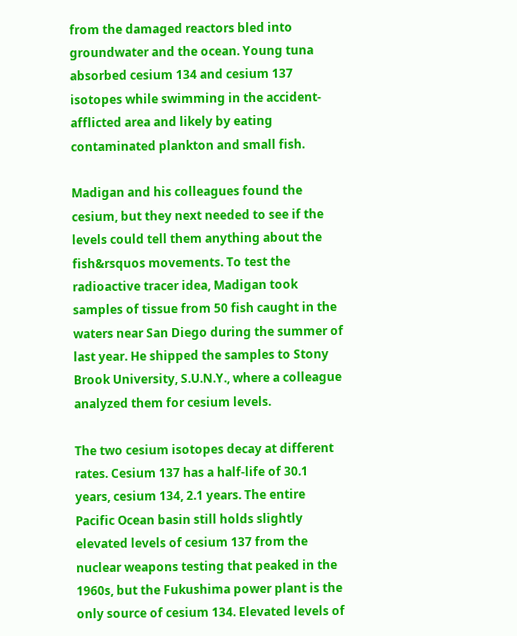from the damaged reactors bled into groundwater and the ocean. Young tuna absorbed cesium 134 and cesium 137 isotopes while swimming in the accident-afflicted area and likely by eating contaminated plankton and small fish.

Madigan and his colleagues found the cesium, but they next needed to see if the levels could tell them anything about the fish&rsquos movements. To test the radioactive tracer idea, Madigan took samples of tissue from 50 fish caught in the waters near San Diego during the summer of last year. He shipped the samples to Stony Brook University, S.U.N.Y., where a colleague analyzed them for cesium levels.

The two cesium isotopes decay at different rates. Cesium 137 has a half-life of 30.1 years, cesium 134, 2.1 years. The entire Pacific Ocean basin still holds slightly elevated levels of cesium 137 from the nuclear weapons testing that peaked in the 1960s, but the Fukushima power plant is the only source of cesium 134. Elevated levels of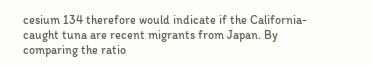cesium 134 therefore would indicate if the California-caught tuna are recent migrants from Japan. By comparing the ratio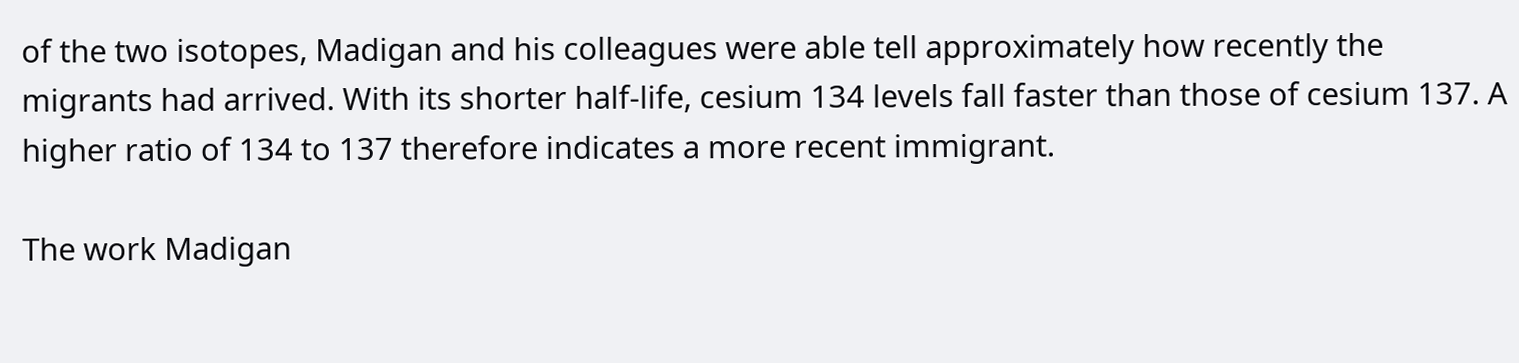of the two isotopes, Madigan and his colleagues were able tell approximately how recently the migrants had arrived. With its shorter half-life, cesium 134 levels fall faster than those of cesium 137. A higher ratio of 134 to 137 therefore indicates a more recent immigrant.

The work Madigan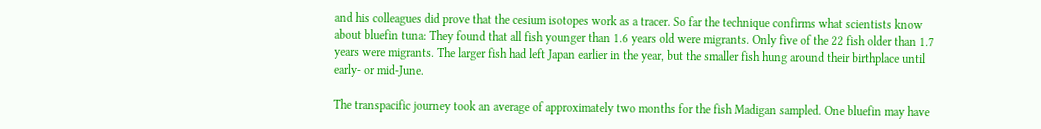and his colleagues did prove that the cesium isotopes work as a tracer. So far the technique confirms what scientists know about bluefin tuna: They found that all fish younger than 1.6 years old were migrants. Only five of the 22 fish older than 1.7 years were migrants. The larger fish had left Japan earlier in the year, but the smaller fish hung around their birthplace until early- or mid-June.

The transpacific journey took an average of approximately two months for the fish Madigan sampled. One bluefin may have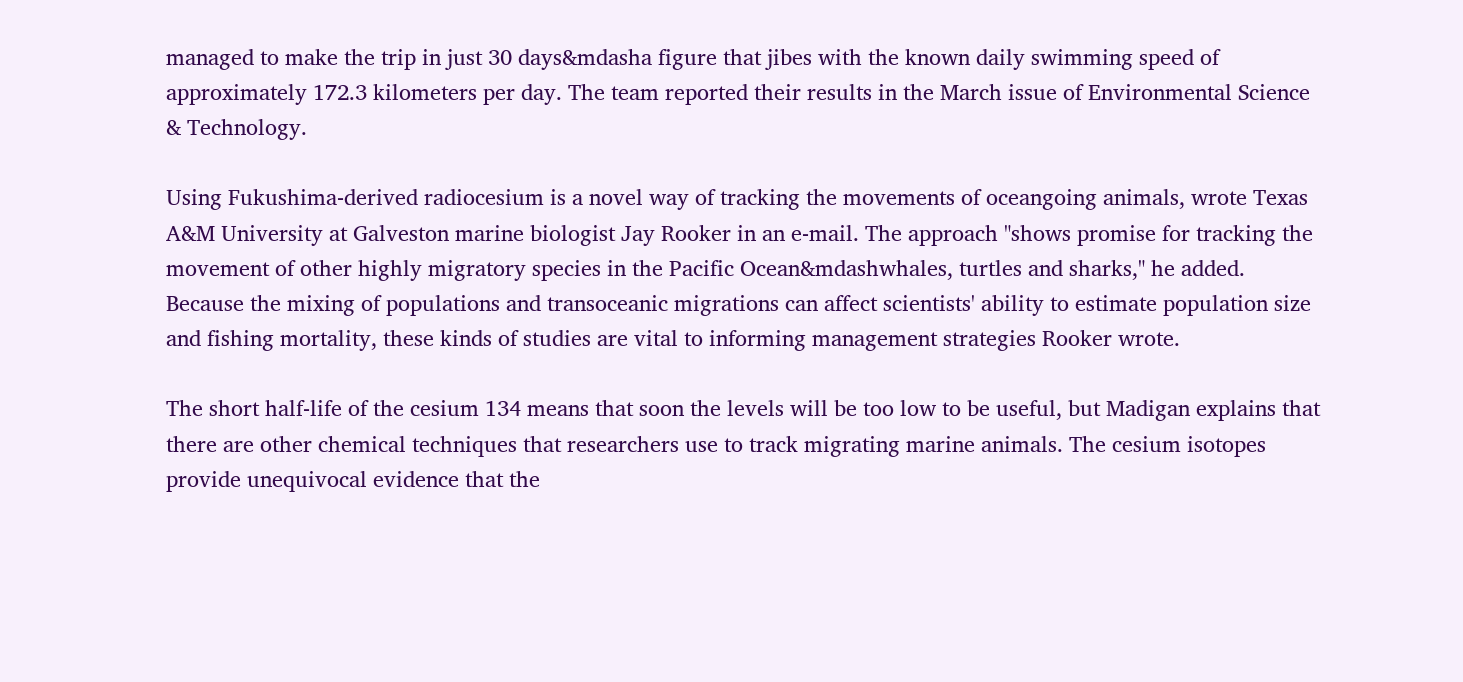managed to make the trip in just 30 days&mdasha figure that jibes with the known daily swimming speed of approximately 172.3 kilometers per day. The team reported their results in the March issue of Environmental Science & Technology.

Using Fukushima-derived radiocesium is a novel way of tracking the movements of oceangoing animals, wrote Texas A&M University at Galveston marine biologist Jay Rooker in an e-mail. The approach "shows promise for tracking the movement of other highly migratory species in the Pacific Ocean&mdashwhales, turtles and sharks," he added. Because the mixing of populations and transoceanic migrations can affect scientists' ability to estimate population size and fishing mortality, these kinds of studies are vital to informing management strategies Rooker wrote.

The short half-life of the cesium 134 means that soon the levels will be too low to be useful, but Madigan explains that there are other chemical techniques that researchers use to track migrating marine animals. The cesium isotopes provide unequivocal evidence that the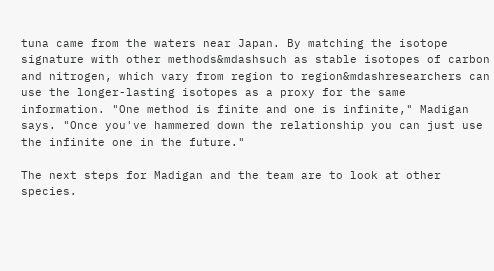tuna came from the waters near Japan. By matching the isotope signature with other methods&mdashsuch as stable isotopes of carbon and nitrogen, which vary from region to region&mdashresearchers can use the longer-lasting isotopes as a proxy for the same information. "One method is finite and one is infinite," Madigan says. "Once you've hammered down the relationship you can just use the infinite one in the future."

The next steps for Madigan and the team are to look at other species.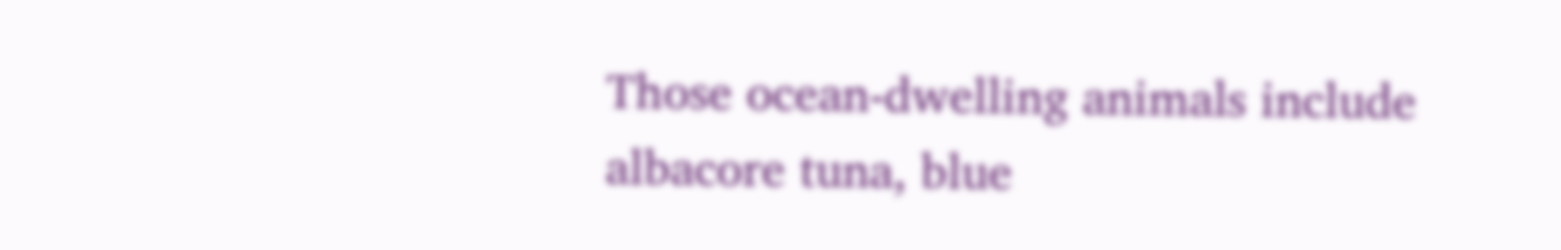Those ocean-dwelling animals include albacore tuna, blue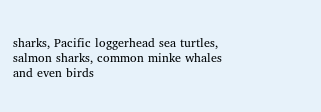sharks, Pacific loggerhead sea turtles, salmon sharks, common minke whales and even birds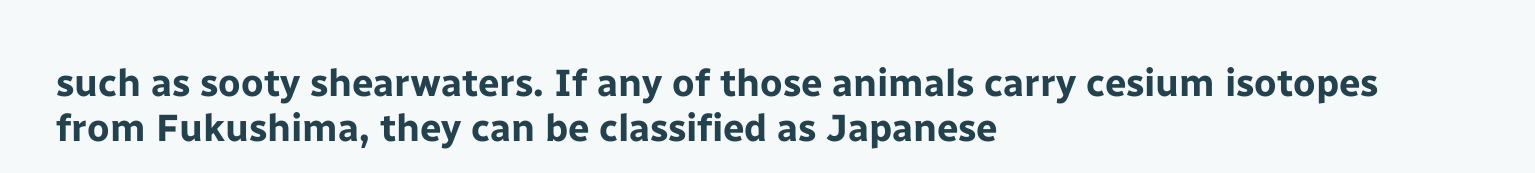such as sooty shearwaters. If any of those animals carry cesium isotopes from Fukushima, they can be classified as Japanese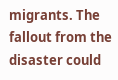migrants. The fallout from the disaster could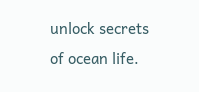unlock secrets of ocean life.